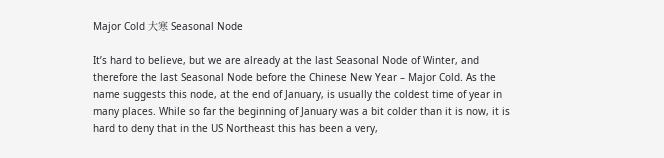Major Cold 大寒 Seasonal Node

It’s hard to believe, but we are already at the last Seasonal Node of Winter, and therefore the last Seasonal Node before the Chinese New Year – Major Cold. As the name suggests this node, at the end of January, is usually the coldest time of year in many places. While so far the beginning of January was a bit colder than it is now, it is hard to deny that in the US Northeast this has been a very,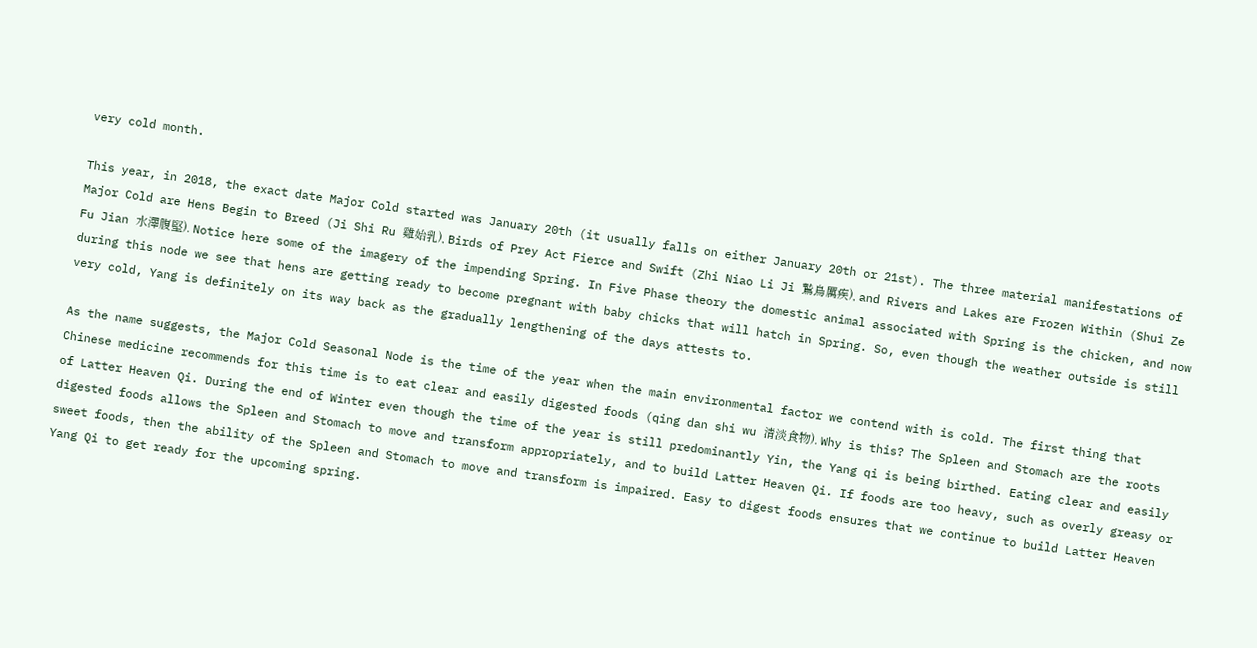very cold month.

This year, in 2018, the exact date Major Cold started was January 20th (it usually falls on either January 20th or 21st). The three material manifestations of Major Cold are Hens Begin to Breed (Ji Shi Ru 雞始乳), Birds of Prey Act Fierce and Swift (Zhi Niao Li Ji 鷙鳥厲疾), and Rivers and Lakes are Frozen Within (Shui Ze Fu Jian 水澤腹堅). Notice here some of the imagery of the impending Spring. In Five Phase theory the domestic animal associated with Spring is the chicken, and now during this node we see that hens are getting ready to become pregnant with baby chicks that will hatch in Spring. So, even though the weather outside is still very cold, Yang is definitely on its way back as the gradually lengthening of the days attests to.

As the name suggests, the Major Cold Seasonal Node is the time of the year when the main environmental factor we contend with is cold. The first thing that Chinese medicine recommends for this time is to eat clear and easily digested foods (qing dan shi wu 清淡食物). Why is this? The Spleen and Stomach are the roots of Latter Heaven Qi. During the end of Winter even though the time of the year is still predominantly Yin, the Yang qi is being birthed. Eating clear and easily digested foods allows the Spleen and Stomach to move and transform appropriately, and to build Latter Heaven Qi. If foods are too heavy, such as overly greasy or sweet foods, then the ability of the Spleen and Stomach to move and transform is impaired. Easy to digest foods ensures that we continue to build Latter Heaven Yang Qi to get ready for the upcoming spring.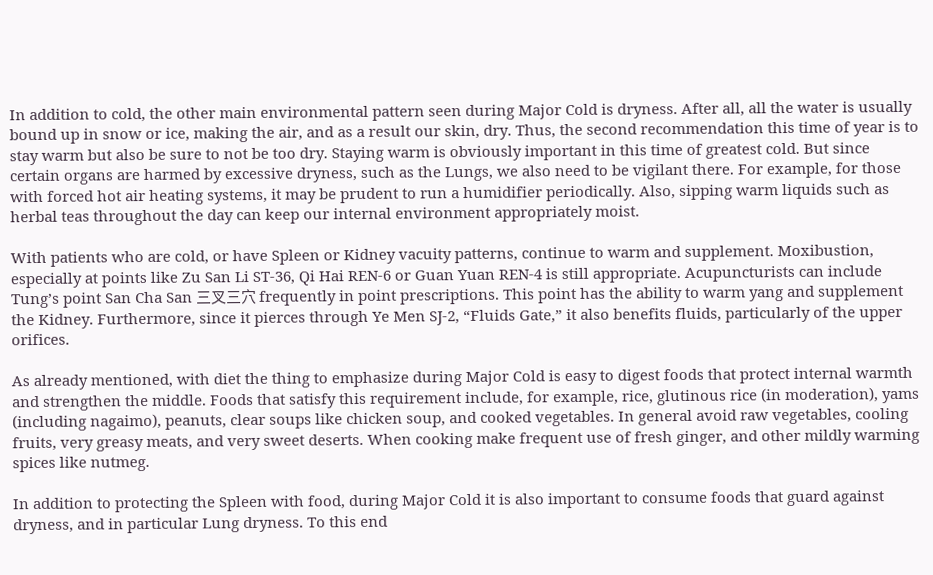In addition to cold, the other main environmental pattern seen during Major Cold is dryness. After all, all the water is usually bound up in snow or ice, making the air, and as a result our skin, dry. Thus, the second recommendation this time of year is to stay warm but also be sure to not be too dry. Staying warm is obviously important in this time of greatest cold. But since certain organs are harmed by excessive dryness, such as the Lungs, we also need to be vigilant there. For example, for those with forced hot air heating systems, it may be prudent to run a humidifier periodically. Also, sipping warm liquids such as herbal teas throughout the day can keep our internal environment appropriately moist.

With patients who are cold, or have Spleen or Kidney vacuity patterns, continue to warm and supplement. Moxibustion, especially at points like Zu San Li ST-36, Qi Hai REN-6 or Guan Yuan REN-4 is still appropriate. Acupuncturists can include Tung’s point San Cha San 三叉三穴 frequently in point prescriptions. This point has the ability to warm yang and supplement the Kidney. Furthermore, since it pierces through Ye Men SJ-2, “Fluids Gate,” it also benefits fluids, particularly of the upper orifices.

As already mentioned, with diet the thing to emphasize during Major Cold is easy to digest foods that protect internal warmth and strengthen the middle. Foods that satisfy this requirement include, for example, rice, glutinous rice (in moderation), yams (including nagaimo), peanuts, clear soups like chicken soup, and cooked vegetables. In general avoid raw vegetables, cooling fruits, very greasy meats, and very sweet deserts. When cooking make frequent use of fresh ginger, and other mildly warming spices like nutmeg.

In addition to protecting the Spleen with food, during Major Cold it is also important to consume foods that guard against dryness, and in particular Lung dryness. To this end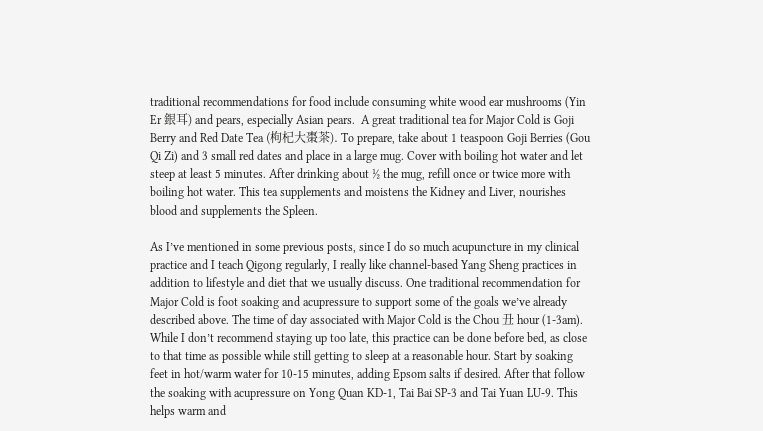traditional recommendations for food include consuming white wood ear mushrooms (Yin Er 銀耳) and pears, especially Asian pears.  A great traditional tea for Major Cold is Goji Berry and Red Date Tea (枸杞大棗茶). To prepare, take about 1 teaspoon Goji Berries (Gou Qi Zi) and 3 small red dates and place in a large mug. Cover with boiling hot water and let steep at least 5 minutes. After drinking about ½ the mug, refill once or twice more with boiling hot water. This tea supplements and moistens the Kidney and Liver, nourishes blood and supplements the Spleen.

As I’ve mentioned in some previous posts, since I do so much acupuncture in my clinical practice and I teach Qigong regularly, I really like channel-based Yang Sheng practices in addition to lifestyle and diet that we usually discuss. One traditional recommendation for Major Cold is foot soaking and acupressure to support some of the goals we’ve already described above. The time of day associated with Major Cold is the Chou 丑 hour (1-3am). While I don’t recommend staying up too late, this practice can be done before bed, as close to that time as possible while still getting to sleep at a reasonable hour. Start by soaking feet in hot/warm water for 10-15 minutes, adding Epsom salts if desired. After that follow the soaking with acupressure on Yong Quan KD-1, Tai Bai SP-3 and Tai Yuan LU-9. This helps warm and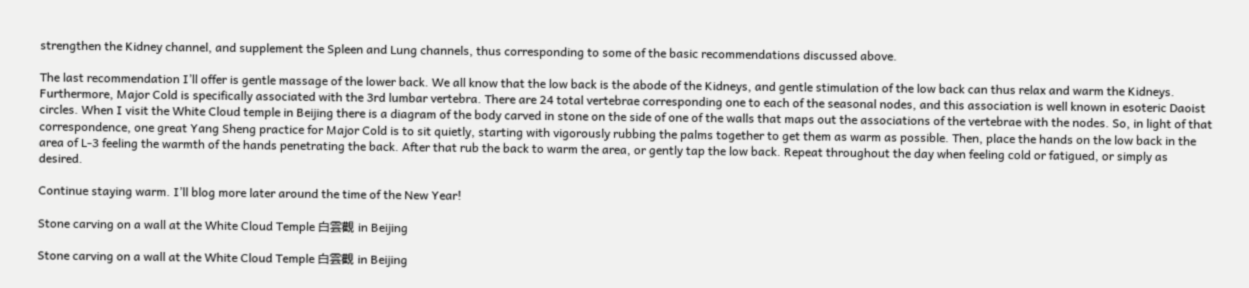strengthen the Kidney channel, and supplement the Spleen and Lung channels, thus corresponding to some of the basic recommendations discussed above.

The last recommendation I’ll offer is gentle massage of the lower back. We all know that the low back is the abode of the Kidneys, and gentle stimulation of the low back can thus relax and warm the Kidneys. Furthermore, Major Cold is specifically associated with the 3rd lumbar vertebra. There are 24 total vertebrae corresponding one to each of the seasonal nodes, and this association is well known in esoteric Daoist circles. When I visit the White Cloud temple in Beijing there is a diagram of the body carved in stone on the side of one of the walls that maps out the associations of the vertebrae with the nodes. So, in light of that correspondence, one great Yang Sheng practice for Major Cold is to sit quietly, starting with vigorously rubbing the palms together to get them as warm as possible. Then, place the hands on the low back in the area of L-3 feeling the warmth of the hands penetrating the back. After that rub the back to warm the area, or gently tap the low back. Repeat throughout the day when feeling cold or fatigued, or simply as desired.

Continue staying warm. I’ll blog more later around the time of the New Year!

Stone carving on a wall at the White Cloud Temple 白雲觀 in Beijing

Stone carving on a wall at the White Cloud Temple 白雲觀 in Beijing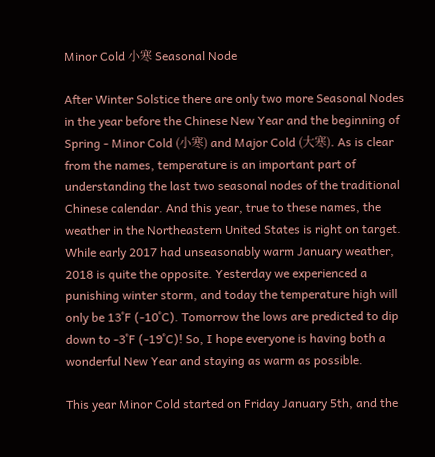Minor Cold 小寒 Seasonal Node

After Winter Solstice there are only two more Seasonal Nodes in the year before the Chinese New Year and the beginning of Spring - Minor Cold (小寒) and Major Cold (大寒). As is clear from the names, temperature is an important part of understanding the last two seasonal nodes of the traditional Chinese calendar. And this year, true to these names, the weather in the Northeastern United States is right on target. While early 2017 had unseasonably warm January weather, 2018 is quite the opposite. Yesterday we experienced a punishing winter storm, and today the temperature high will only be 13˚F (-10˚C). Tomorrow the lows are predicted to dip down to -3˚F (-19˚C)! So, I hope everyone is having both a wonderful New Year and staying as warm as possible.

This year Minor Cold started on Friday January 5th, and the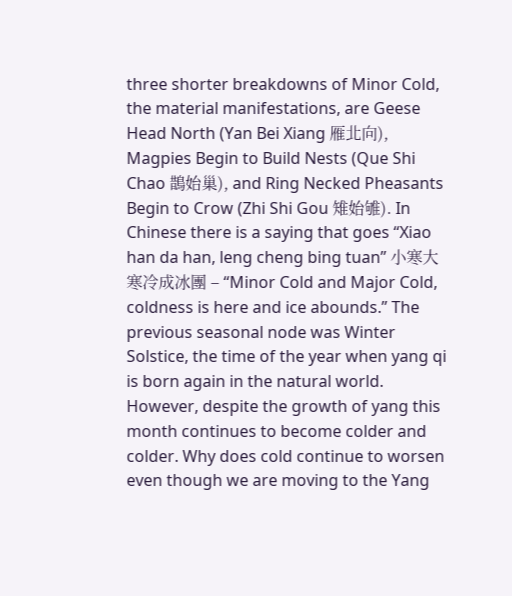three shorter breakdowns of Minor Cold, the material manifestations, are Geese Head North (Yan Bei Xiang 雁北向), Magpies Begin to Build Nests (Que Shi Chao 鵲始巢), and Ring Necked Pheasants Begin to Crow (Zhi Shi Gou 雉始雊). In Chinese there is a saying that goes “Xiao han da han, leng cheng bing tuan” 小寒大寒冷成冰團 – “Minor Cold and Major Cold, coldness is here and ice abounds.” The previous seasonal node was Winter Solstice, the time of the year when yang qi is born again in the natural world. However, despite the growth of yang this month continues to become colder and colder. Why does cold continue to worsen even though we are moving to the Yang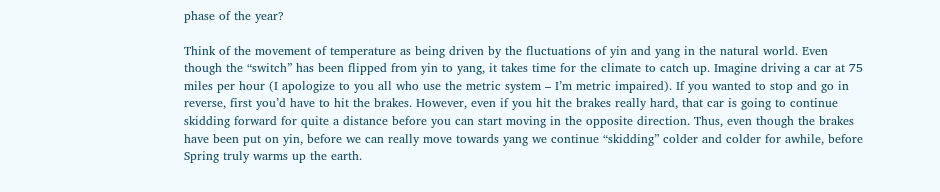phase of the year?

Think of the movement of temperature as being driven by the fluctuations of yin and yang in the natural world. Even though the “switch” has been flipped from yin to yang, it takes time for the climate to catch up. Imagine driving a car at 75 miles per hour (I apologize to you all who use the metric system – I’m metric impaired). If you wanted to stop and go in reverse, first you’d have to hit the brakes. However, even if you hit the brakes really hard, that car is going to continue skidding forward for quite a distance before you can start moving in the opposite direction. Thus, even though the brakes have been put on yin, before we can really move towards yang we continue “skidding” colder and colder for awhile, before Spring truly warms up the earth.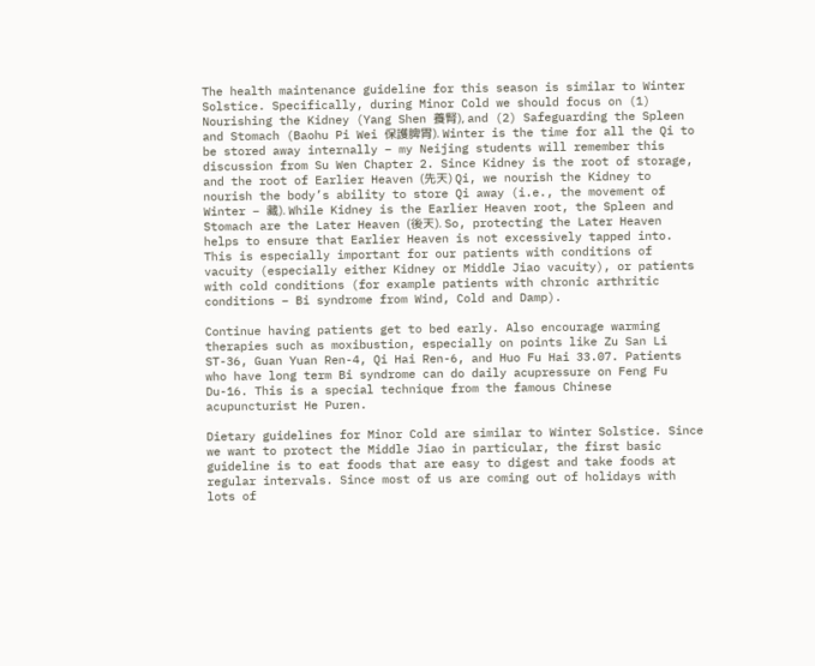The health maintenance guideline for this season is similar to Winter Solstice. Specifically, during Minor Cold we should focus on (1) Nourishing the Kidney (Yang Shen 養腎), and (2) Safeguarding the Spleen and Stomach (Baohu Pi Wei 保護脾胃). Winter is the time for all the Qi to be stored away internally – my Neijing students will remember this discussion from Su Wen Chapter 2. Since Kidney is the root of storage, and the root of Earlier Heaven (先天) Qi, we nourish the Kidney to nourish the body’s ability to store Qi away (i.e., the movement of Winter – 藏). While Kidney is the Earlier Heaven root, the Spleen and Stomach are the Later Heaven (後天). So, protecting the Later Heaven helps to ensure that Earlier Heaven is not excessively tapped into. This is especially important for our patients with conditions of vacuity (especially either Kidney or Middle Jiao vacuity), or patients with cold conditions (for example patients with chronic arthritic conditions – Bi syndrome from Wind, Cold and Damp).

Continue having patients get to bed early. Also encourage warming therapies such as moxibustion, especially on points like Zu San Li ST-36, Guan Yuan Ren-4, Qi Hai Ren-6, and Huo Fu Hai 33.07. Patients who have long term Bi syndrome can do daily acupressure on Feng Fu Du-16. This is a special technique from the famous Chinese acupuncturist He Puren.

Dietary guidelines for Minor Cold are similar to Winter Solstice. Since we want to protect the Middle Jiao in particular, the first basic guideline is to eat foods that are easy to digest and take foods at regular intervals. Since most of us are coming out of holidays with lots of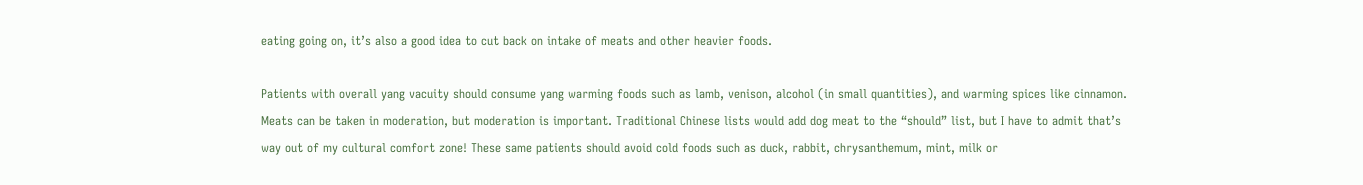eating going on, it’s also a good idea to cut back on intake of meats and other heavier foods.

Patients with overall yang vacuity should consume yang warming foods such as lamb, venison, alcohol (in small quantities), and warming spices like cinnamon. Meats can be taken in moderation, but moderation is important. Traditional Chinese lists would add dog meat to the “should” list, but I have to admit that’s way out of my cultural comfort zone! These same patients should avoid cold foods such as duck, rabbit, chrysanthemum, mint, milk or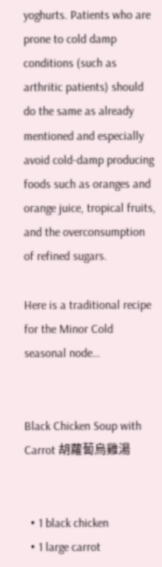yoghurts. Patients who are prone to cold damp conditions (such as arthritic patients) should do the same as already mentioned and especially avoid cold-damp producing foods such as oranges and orange juice, tropical fruits, and the overconsumption of refined sugars.

Here is a traditional recipe for the Minor Cold seasonal node…


Black Chicken Soup with Carrot 胡蘿蔔烏雞湯


  • 1 black chicken
  • 1 large carrot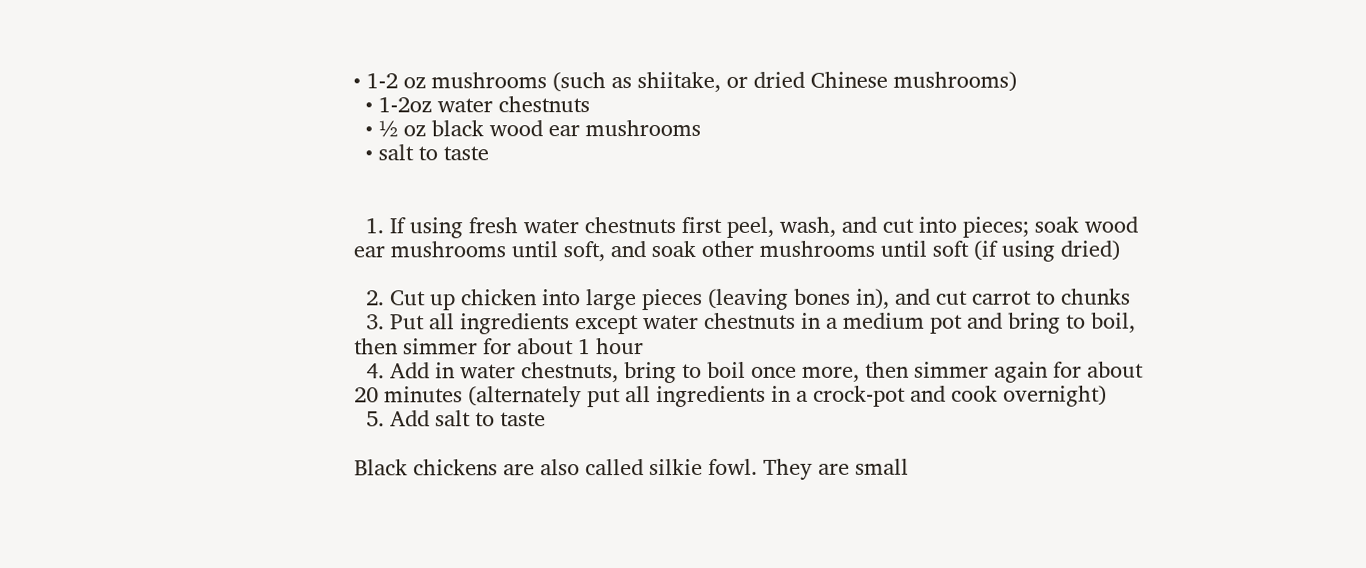• 1-2 oz mushrooms (such as shiitake, or dried Chinese mushrooms)
  • 1-2oz water chestnuts
  • ½ oz black wood ear mushrooms
  • salt to taste


  1. If using fresh water chestnuts first peel, wash, and cut into pieces; soak wood ear mushrooms until soft, and soak other mushrooms until soft (if using dried)

  2. Cut up chicken into large pieces (leaving bones in), and cut carrot to chunks
  3. Put all ingredients except water chestnuts in a medium pot and bring to boil, then simmer for about 1 hour
  4. Add in water chestnuts, bring to boil once more, then simmer again for about 20 minutes (alternately put all ingredients in a crock-pot and cook overnight)
  5. Add salt to taste

Black chickens are also called silkie fowl. They are small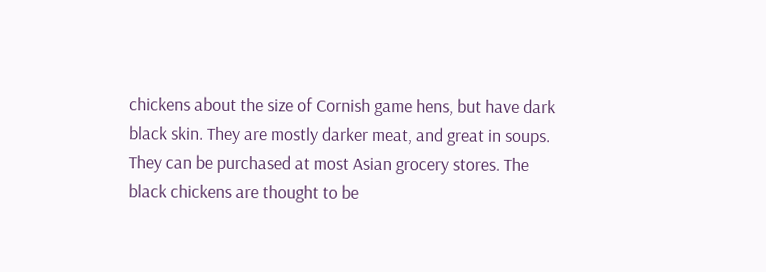chickens about the size of Cornish game hens, but have dark black skin. They are mostly darker meat, and great in soups. They can be purchased at most Asian grocery stores. The black chickens are thought to be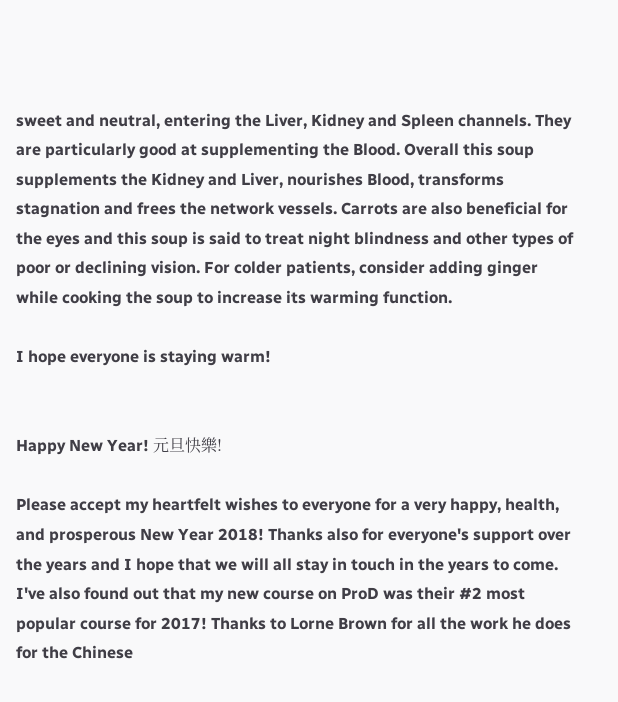sweet and neutral, entering the Liver, Kidney and Spleen channels. They are particularly good at supplementing the Blood. Overall this soup supplements the Kidney and Liver, nourishes Blood, transforms stagnation and frees the network vessels. Carrots are also beneficial for the eyes and this soup is said to treat night blindness and other types of poor or declining vision. For colder patients, consider adding ginger while cooking the soup to increase its warming function.

I hope everyone is staying warm!


Happy New Year! 元旦快樂!

Please accept my heartfelt wishes to everyone for a very happy, health, and prosperous New Year 2018! Thanks also for everyone's support over the years and I hope that we will all stay in touch in the years to come. I've also found out that my new course on ProD was their #2 most popular course for 2017! Thanks to Lorne Brown for all the work he does for the Chinese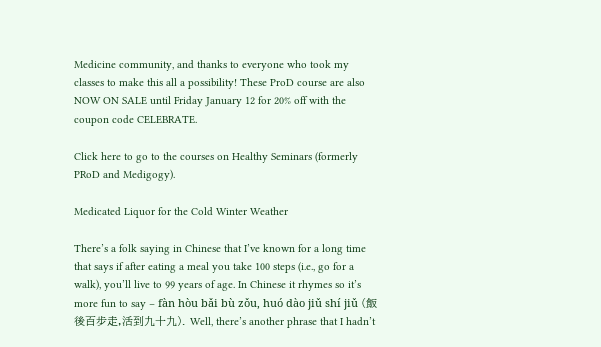Medicine community, and thanks to everyone who took my classes to make this all a possibility! These ProD course are also NOW ON SALE until Friday January 12 for 20% off with the coupon code CELEBRATE.

Click here to go to the courses on Healthy Seminars (formerly PRoD and Medigogy).

Medicated Liquor for the Cold Winter Weather

There’s a folk saying in Chinese that I’ve known for a long time that says if after eating a meal you take 100 steps (i.e., go for a walk), you’ll live to 99 years of age. In Chinese it rhymes so it’s more fun to say – fàn hòu bǎi bù zǒu, huó dào jiǔ shí jiǔ (飯後百步走,活到九十九). Well, there’s another phrase that I hadn’t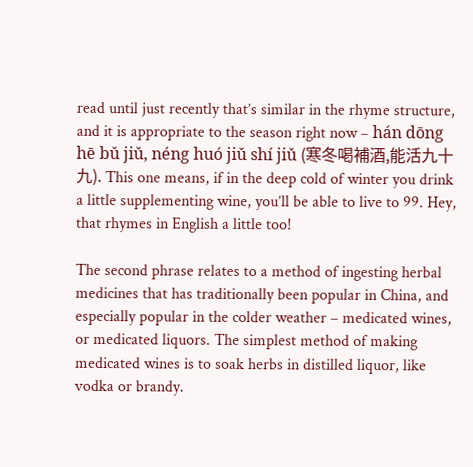read until just recently that’s similar in the rhyme structure, and it is appropriate to the season right now – hán dōng hē bǔ jiǔ, néng huó jiǔ shí jiǔ (寒冬喝補酒,能活九十九). This one means, if in the deep cold of winter you drink a little supplementing wine, you’ll be able to live to 99. Hey, that rhymes in English a little too!

The second phrase relates to a method of ingesting herbal medicines that has traditionally been popular in China, and especially popular in the colder weather – medicated wines, or medicated liquors. The simplest method of making medicated wines is to soak herbs in distilled liquor, like vodka or brandy.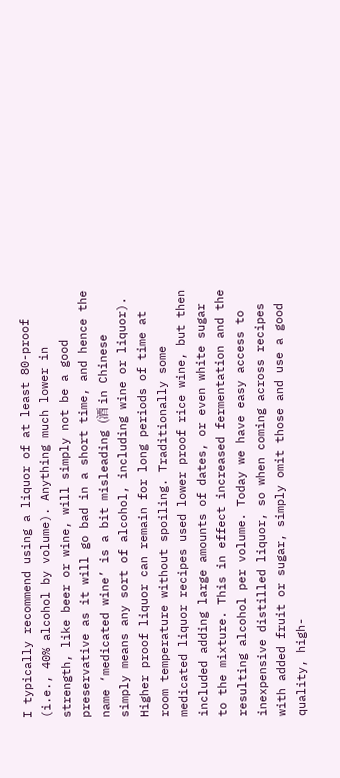I typically recommend using a liquor of at least 80-proof (i.e., 40% alcohol by volume). Anything much lower in strength, like beer or wine, will simply not be a good preservative as it will go bad in a short time, and hence the name ‘medicated wine’ is a bit misleading (酒 in Chinese simply means any sort of alcohol, including wine or liquor). Higher proof liquor can remain for long periods of time at room temperature without spoiling. Traditionally some medicated liquor recipes used lower proof rice wine, but then included adding large amounts of dates, or even white sugar to the mixture. This in effect increased fermentation and the resulting alcohol per volume. Today we have easy access to inexpensive distilled liquor, so when coming across recipes with added fruit or sugar, simply omit those and use a good quality, high-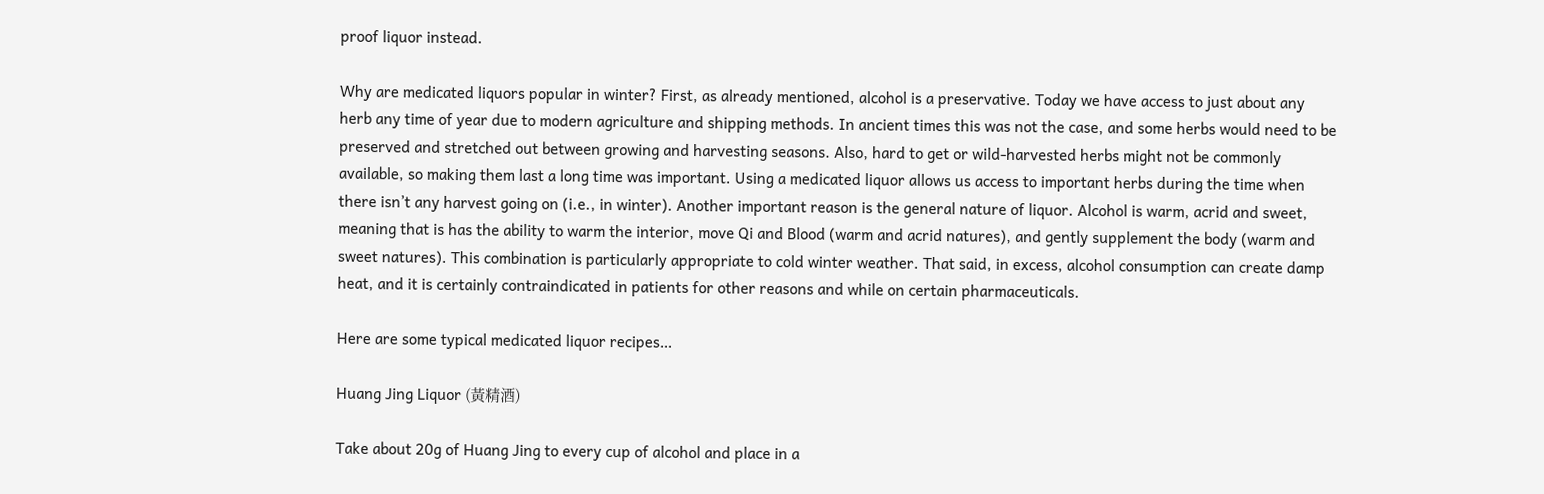proof liquor instead.

Why are medicated liquors popular in winter? First, as already mentioned, alcohol is a preservative. Today we have access to just about any herb any time of year due to modern agriculture and shipping methods. In ancient times this was not the case, and some herbs would need to be preserved and stretched out between growing and harvesting seasons. Also, hard to get or wild-harvested herbs might not be commonly available, so making them last a long time was important. Using a medicated liquor allows us access to important herbs during the time when there isn’t any harvest going on (i.e., in winter). Another important reason is the general nature of liquor. Alcohol is warm, acrid and sweet, meaning that is has the ability to warm the interior, move Qi and Blood (warm and acrid natures), and gently supplement the body (warm and sweet natures). This combination is particularly appropriate to cold winter weather. That said, in excess, alcohol consumption can create damp heat, and it is certainly contraindicated in patients for other reasons and while on certain pharmaceuticals.

Here are some typical medicated liquor recipes…

Huang Jing Liquor (黃精酒)

Take about 20g of Huang Jing to every cup of alcohol and place in a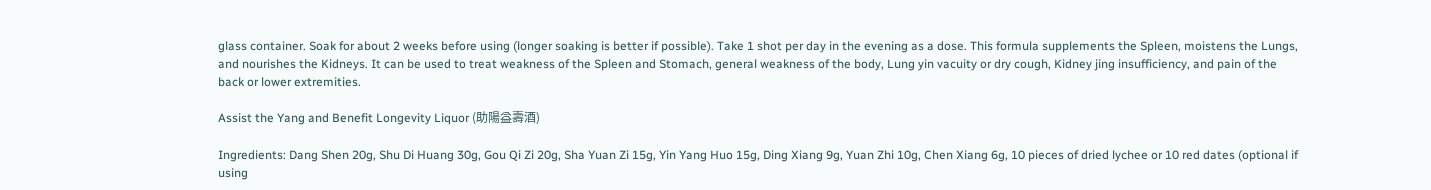glass container. Soak for about 2 weeks before using (longer soaking is better if possible). Take 1 shot per day in the evening as a dose. This formula supplements the Spleen, moistens the Lungs, and nourishes the Kidneys. It can be used to treat weakness of the Spleen and Stomach, general weakness of the body, Lung yin vacuity or dry cough, Kidney jing insufficiency, and pain of the back or lower extremities.

Assist the Yang and Benefit Longevity Liquor (助陽益壽酒)

Ingredients: Dang Shen 20g, Shu Di Huang 30g, Gou Qi Zi 20g, Sha Yuan Zi 15g, Yin Yang Huo 15g, Ding Xiang 9g, Yuan Zhi 10g, Chen Xiang 6g, 10 pieces of dried lychee or 10 red dates (optional if using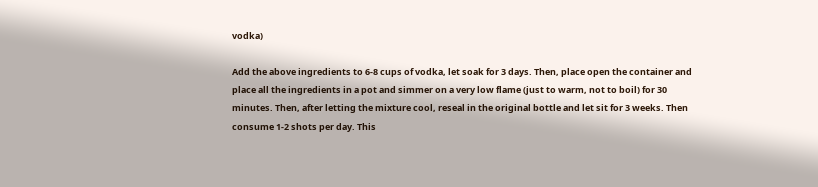vodka)

Add the above ingredients to 6-8 cups of vodka, let soak for 3 days. Then, place open the container and place all the ingredients in a pot and simmer on a very low flame (just to warm, not to boil) for 30 minutes. Then, after letting the mixture cool, reseal in the original bottle and let sit for 3 weeks. Then consume 1-2 shots per day. This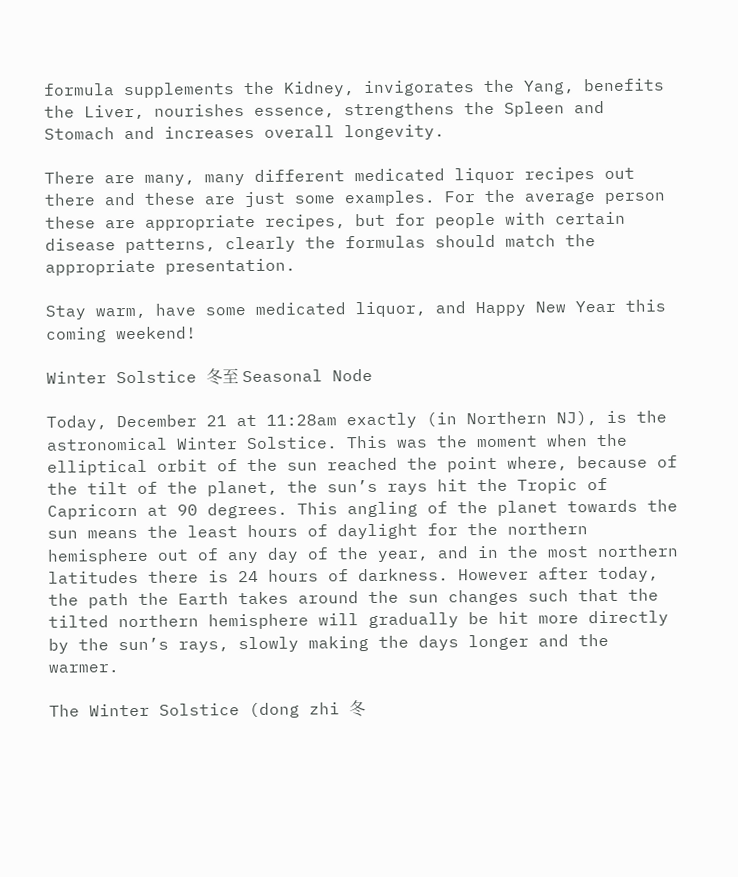formula supplements the Kidney, invigorates the Yang, benefits the Liver, nourishes essence, strengthens the Spleen and Stomach and increases overall longevity.

There are many, many different medicated liquor recipes out there and these are just some examples. For the average person these are appropriate recipes, but for people with certain disease patterns, clearly the formulas should match the appropriate presentation.

Stay warm, have some medicated liquor, and Happy New Year this coming weekend!

Winter Solstice 冬至 Seasonal Node

Today, December 21 at 11:28am exactly (in Northern NJ), is the astronomical Winter Solstice. This was the moment when the elliptical orbit of the sun reached the point where, because of the tilt of the planet, the sun’s rays hit the Tropic of Capricorn at 90 degrees. This angling of the planet towards the sun means the least hours of daylight for the northern hemisphere out of any day of the year, and in the most northern latitudes there is 24 hours of darkness. However after today, the path the Earth takes around the sun changes such that the tilted northern hemisphere will gradually be hit more directly by the sun’s rays, slowly making the days longer and the warmer.

The Winter Solstice (dong zhi 冬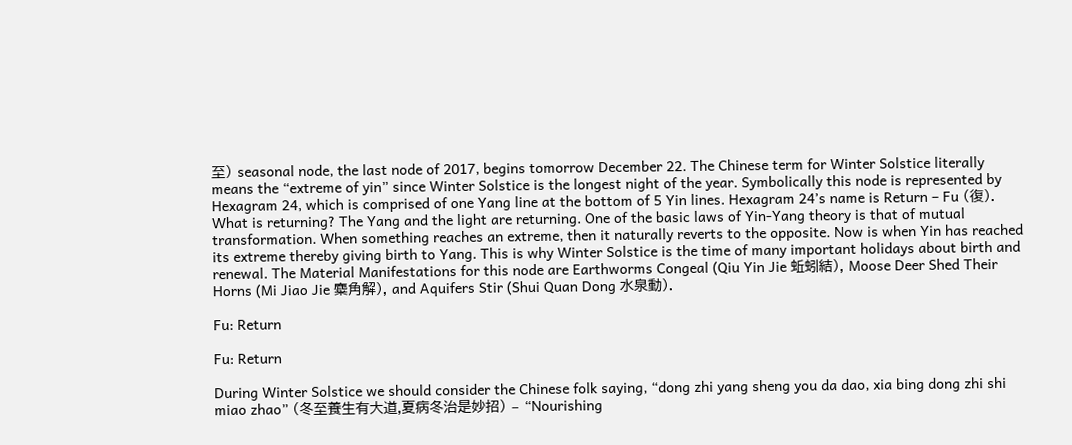至) seasonal node, the last node of 2017, begins tomorrow December 22. The Chinese term for Winter Solstice literally means the “extreme of yin” since Winter Solstice is the longest night of the year. Symbolically this node is represented by Hexagram 24, which is comprised of one Yang line at the bottom of 5 Yin lines. Hexagram 24’s name is Return – Fu (復). What is returning? The Yang and the light are returning. One of the basic laws of Yin-Yang theory is that of mutual transformation. When something reaches an extreme, then it naturally reverts to the opposite. Now is when Yin has reached its extreme thereby giving birth to Yang. This is why Winter Solstice is the time of many important holidays about birth and renewal. The Material Manifestations for this node are Earthworms Congeal (Qiu Yin Jie 蚯蚓結), Moose Deer Shed Their Horns (Mi Jiao Jie 麋角解), and Aquifers Stir (Shui Quan Dong 水泉動).

Fu: Return

Fu: Return

During Winter Solstice we should consider the Chinese folk saying, “dong zhi yang sheng you da dao, xia bing dong zhi shi miao zhao” (冬至養生有大道,夏病冬治是妙招) – “Nourishing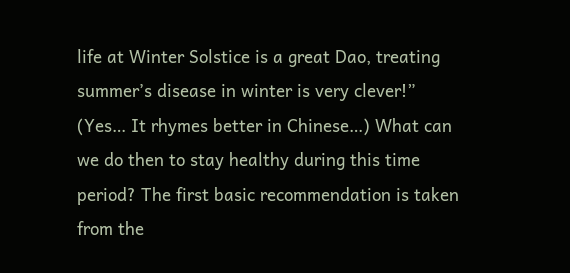life at Winter Solstice is a great Dao, treating summer’s disease in winter is very clever!” (Yes… It rhymes better in Chinese…) What can we do then to stay healthy during this time period? The first basic recommendation is taken from the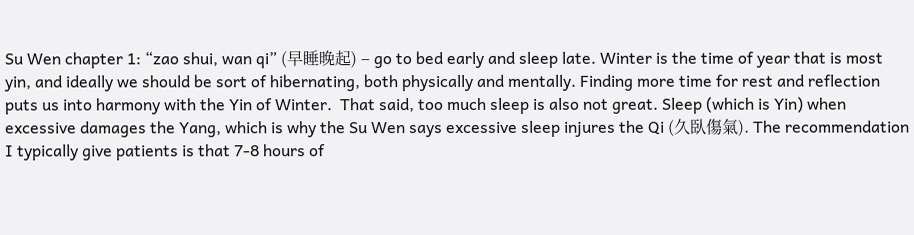Su Wen chapter 1: “zao shui, wan qi” (早睡晚起) – go to bed early and sleep late. Winter is the time of year that is most yin, and ideally we should be sort of hibernating, both physically and mentally. Finding more time for rest and reflection puts us into harmony with the Yin of Winter.  That said, too much sleep is also not great. Sleep (which is Yin) when excessive damages the Yang, which is why the Su Wen says excessive sleep injures the Qi (久臥傷氣). The recommendation I typically give patients is that 7-8 hours of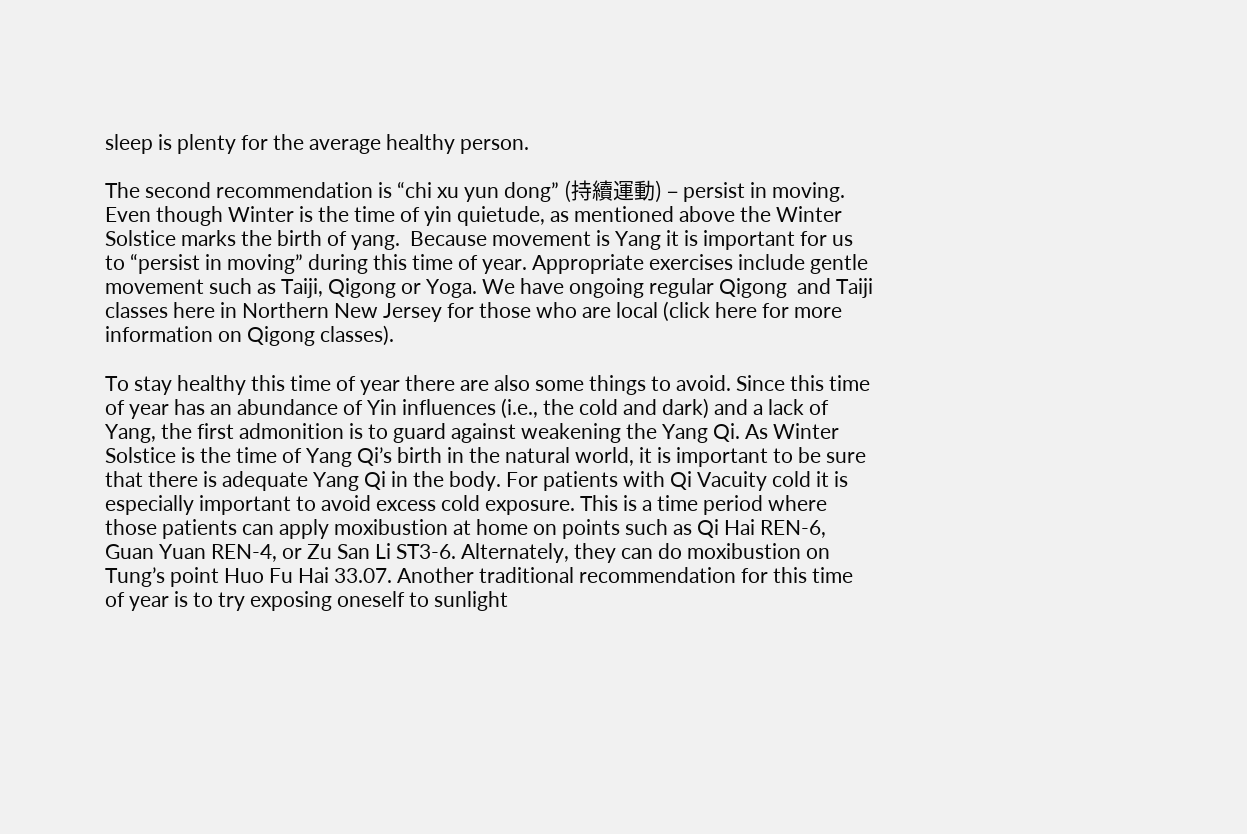sleep is plenty for the average healthy person.

The second recommendation is “chi xu yun dong” (持續運動) – persist in moving. Even though Winter is the time of yin quietude, as mentioned above the Winter Solstice marks the birth of yang.  Because movement is Yang it is important for us to “persist in moving” during this time of year. Appropriate exercises include gentle movement such as Taiji, Qigong or Yoga. We have ongoing regular Qigong  and Taiji classes here in Northern New Jersey for those who are local (click here for more information on Qigong classes).

To stay healthy this time of year there are also some things to avoid. Since this time of year has an abundance of Yin influences (i.e., the cold and dark) and a lack of Yang, the first admonition is to guard against weakening the Yang Qi. As Winter Solstice is the time of Yang Qi’s birth in the natural world, it is important to be sure that there is adequate Yang Qi in the body. For patients with Qi Vacuity cold it is especially important to avoid excess cold exposure. This is a time period where those patients can apply moxibustion at home on points such as Qi Hai REN-6, Guan Yuan REN-4, or Zu San Li ST3-6. Alternately, they can do moxibustion on Tung’s point Huo Fu Hai 33.07. Another traditional recommendation for this time of year is to try exposing oneself to sunlight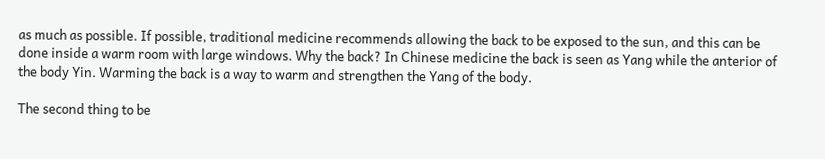as much as possible. If possible, traditional medicine recommends allowing the back to be exposed to the sun, and this can be done inside a warm room with large windows. Why the back? In Chinese medicine the back is seen as Yang while the anterior of the body Yin. Warming the back is a way to warm and strengthen the Yang of the body.

The second thing to be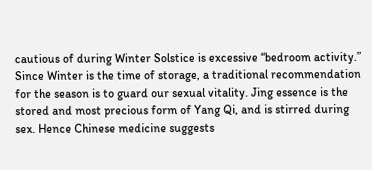cautious of during Winter Solstice is excessive “bedroom activity.” Since Winter is the time of storage, a traditional recommendation for the season is to guard our sexual vitality. Jing essence is the stored and most precious form of Yang Qi, and is stirred during sex. Hence Chinese medicine suggests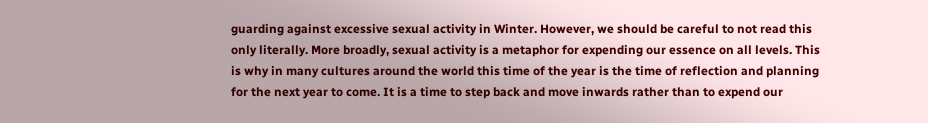guarding against excessive sexual activity in Winter. However, we should be careful to not read this only literally. More broadly, sexual activity is a metaphor for expending our essence on all levels. This is why in many cultures around the world this time of the year is the time of reflection and planning for the next year to come. It is a time to step back and move inwards rather than to expend our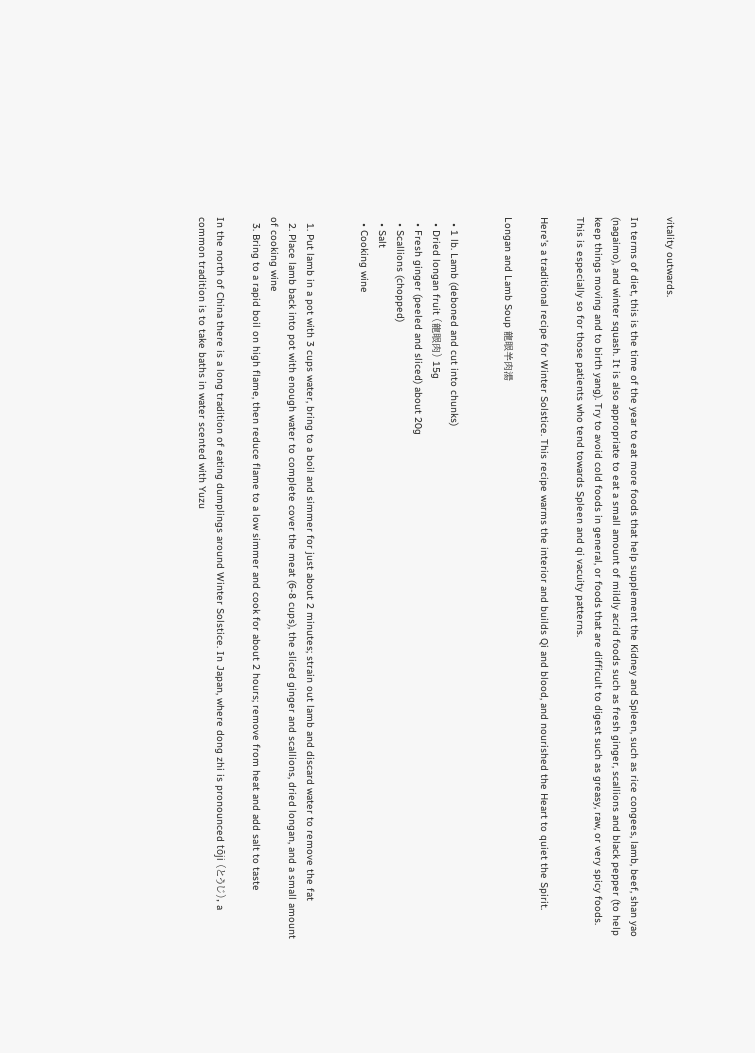vitality outwards.

In terms of diet, this is the time of the year to eat more foods that help supplement the Kidney and Spleen, such as rice congees, lamb, beef, shan yao (nagaimo), and winter squash. It is also appropriate to eat a small amount of mildly acrid foods such as fresh ginger, scallions and black pepper (to help keep things moving and to birth yang). Try to avoid cold foods in general, or foods that are difficult to digest such as greasy, raw, or very spicy foods. This is especially so for those patients who tend towards Spleen and qi vacuity patterns.

Here’s a traditional recipe for Winter Solstice. This recipe warms the interior and builds Qi and blood, and nourished the Heart to quiet the Spirit.

Longan and Lamb Soup 龍眼羊肉湯


  • 1 lb. Lamb (deboned and cut into chunks)
  • Dried longan fruit (龍眼肉) 15g
  • Fresh ginger (peeled and sliced) about 20g
  • Scallions (chopped)
  • Salt
  • Cooking wine


  1. Put lamb in a pot with 3 cups water, bring to a boil and simmer for just about 2 minutes; strain out lamb and discard water to remove the fat
  2. Place lamb back into pot with enough water to complete cover the meat (6-8 cups), the sliced ginger and scallions, dried longan, and a small amount of cooking wine
  3. Bring to a rapid boil on high flame, then reduce flame to a low simmer and cook for about 2 hours; remove from heat and add salt to taste

In the north of China there is a long tradition of eating dumplings around Winter Solstice. In Japan, where dong zhi is pronounced tōji (とうじ), a common tradition is to take baths in water scented with Yuzu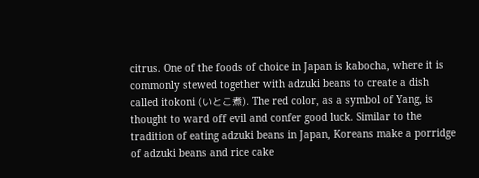citrus. One of the foods of choice in Japan is kabocha, where it is commonly stewed together with adzuki beans to create a dish called itokoni (いとこ煮). The red color, as a symbol of Yang, is thought to ward off evil and confer good luck. Similar to the tradition of eating adzuki beans in Japan, Koreans make a porridge of adzuki beans and rice cake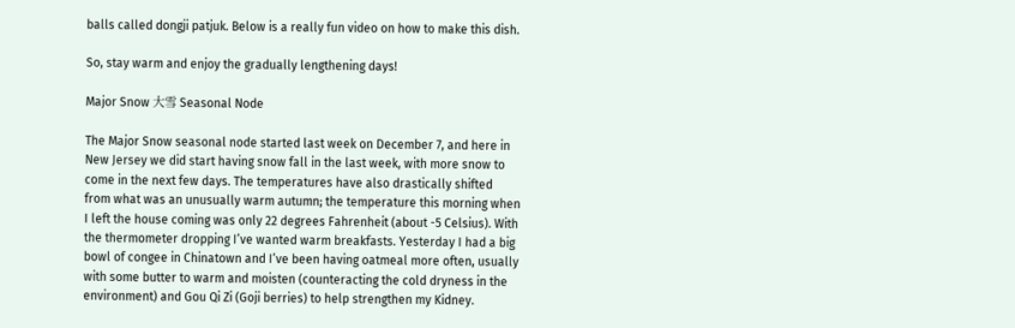balls called dongji patjuk. Below is a really fun video on how to make this dish.

So, stay warm and enjoy the gradually lengthening days!

Major Snow 大雪 Seasonal Node

The Major Snow seasonal node started last week on December 7, and here in New Jersey we did start having snow fall in the last week, with more snow to come in the next few days. The temperatures have also drastically shifted from what was an unusually warm autumn; the temperature this morning when I left the house coming was only 22 degrees Fahrenheit (about -5 Celsius). With the thermometer dropping I’ve wanted warm breakfasts. Yesterday I had a big bowl of congee in Chinatown and I’ve been having oatmeal more often, usually with some butter to warm and moisten (counteracting the cold dryness in the environment) and Gou Qi Zi (Goji berries) to help strengthen my Kidney.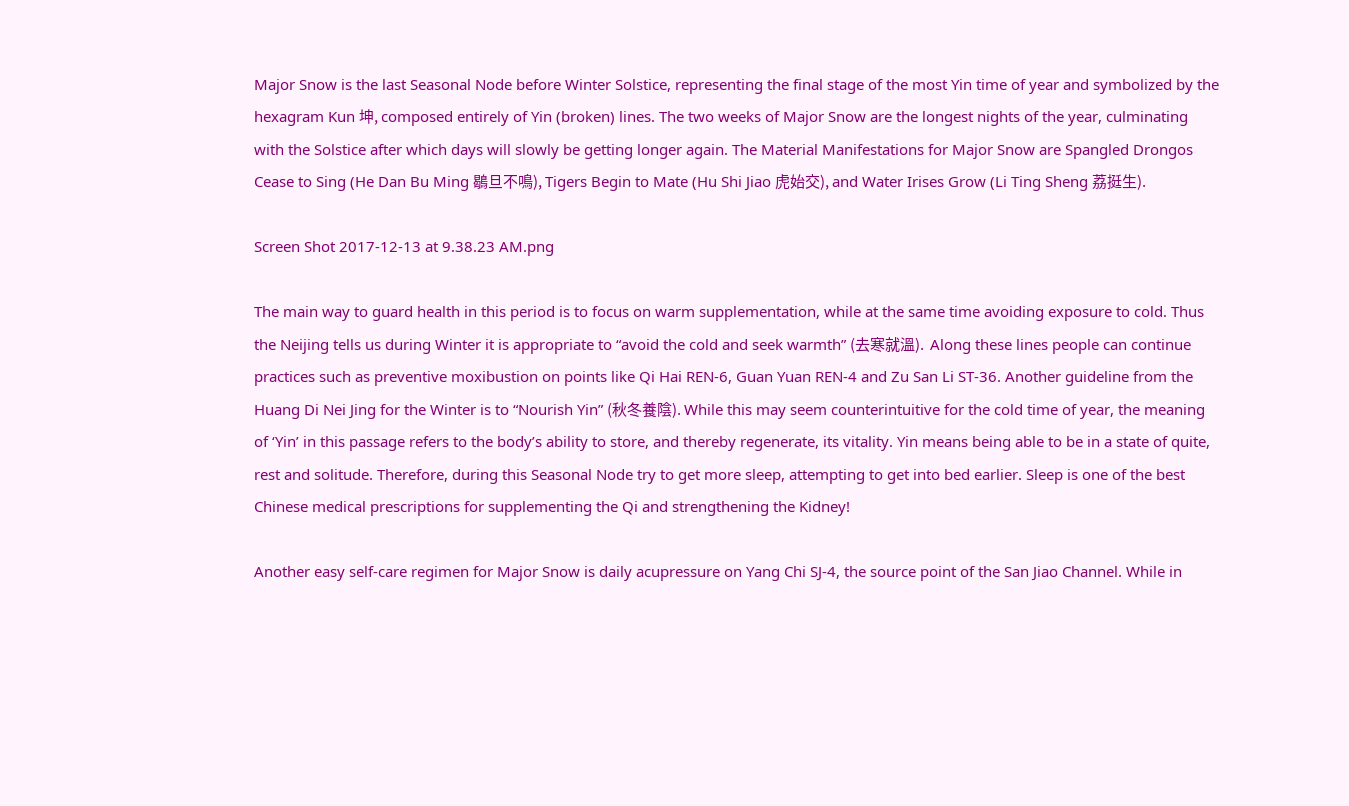Major Snow is the last Seasonal Node before Winter Solstice, representing the final stage of the most Yin time of year and symbolized by the hexagram Kun 坤, composed entirely of Yin (broken) lines. The two weeks of Major Snow are the longest nights of the year, culminating with the Solstice after which days will slowly be getting longer again. The Material Manifestations for Major Snow are Spangled Drongos Cease to Sing (He Dan Bu Ming 鶡旦不鳴), Tigers Begin to Mate (Hu Shi Jiao 虎始交), and Water Irises Grow (Li Ting Sheng 荔挺生).

Screen Shot 2017-12-13 at 9.38.23 AM.png

The main way to guard health in this period is to focus on warm supplementation, while at the same time avoiding exposure to cold. Thus the Neijing tells us during Winter it is appropriate to “avoid the cold and seek warmth” (去寒就溫).  Along these lines people can continue practices such as preventive moxibustion on points like Qi Hai REN-6, Guan Yuan REN-4 and Zu San Li ST-36. Another guideline from the Huang Di Nei Jing for the Winter is to “Nourish Yin” (秋冬養陰). While this may seem counterintuitive for the cold time of year, the meaning of ‘Yin’ in this passage refers to the body’s ability to store, and thereby regenerate, its vitality. Yin means being able to be in a state of quite, rest and solitude. Therefore, during this Seasonal Node try to get more sleep, attempting to get into bed earlier. Sleep is one of the best Chinese medical prescriptions for supplementing the Qi and strengthening the Kidney!

Another easy self-care regimen for Major Snow is daily acupressure on Yang Chi SJ-4, the source point of the San Jiao Channel. While in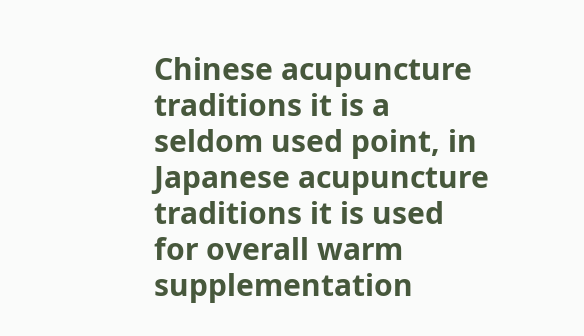Chinese acupuncture traditions it is a seldom used point, in Japanese acupuncture traditions it is used for overall warm supplementation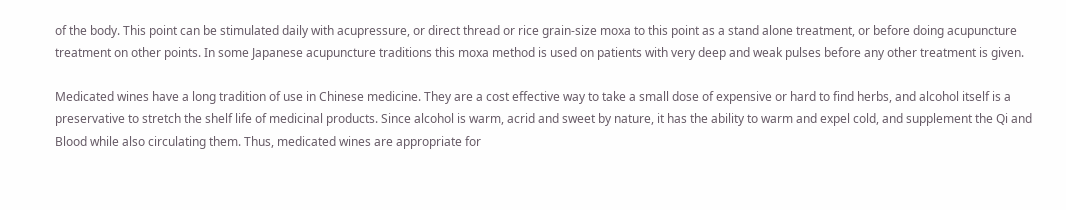of the body. This point can be stimulated daily with acupressure, or direct thread or rice grain-size moxa to this point as a stand alone treatment, or before doing acupuncture treatment on other points. In some Japanese acupuncture traditions this moxa method is used on patients with very deep and weak pulses before any other treatment is given.

Medicated wines have a long tradition of use in Chinese medicine. They are a cost effective way to take a small dose of expensive or hard to find herbs, and alcohol itself is a preservative to stretch the shelf life of medicinal products. Since alcohol is warm, acrid and sweet by nature, it has the ability to warm and expel cold, and supplement the Qi and Blood while also circulating them. Thus, medicated wines are appropriate for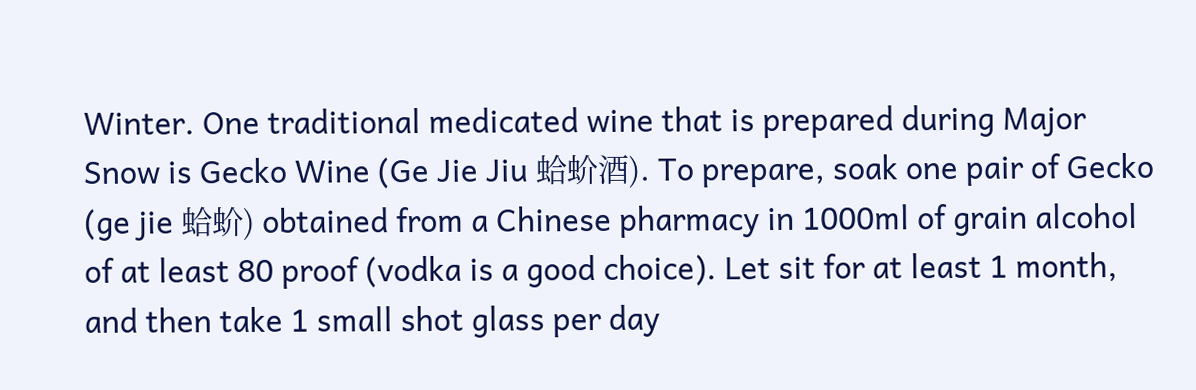Winter. One traditional medicated wine that is prepared during Major Snow is Gecko Wine (Ge Jie Jiu 蛤蚧酒). To prepare, soak one pair of Gecko (ge jie 蛤蚧) obtained from a Chinese pharmacy in 1000ml of grain alcohol of at least 80 proof (vodka is a good choice). Let sit for at least 1 month, and then take 1 small shot glass per day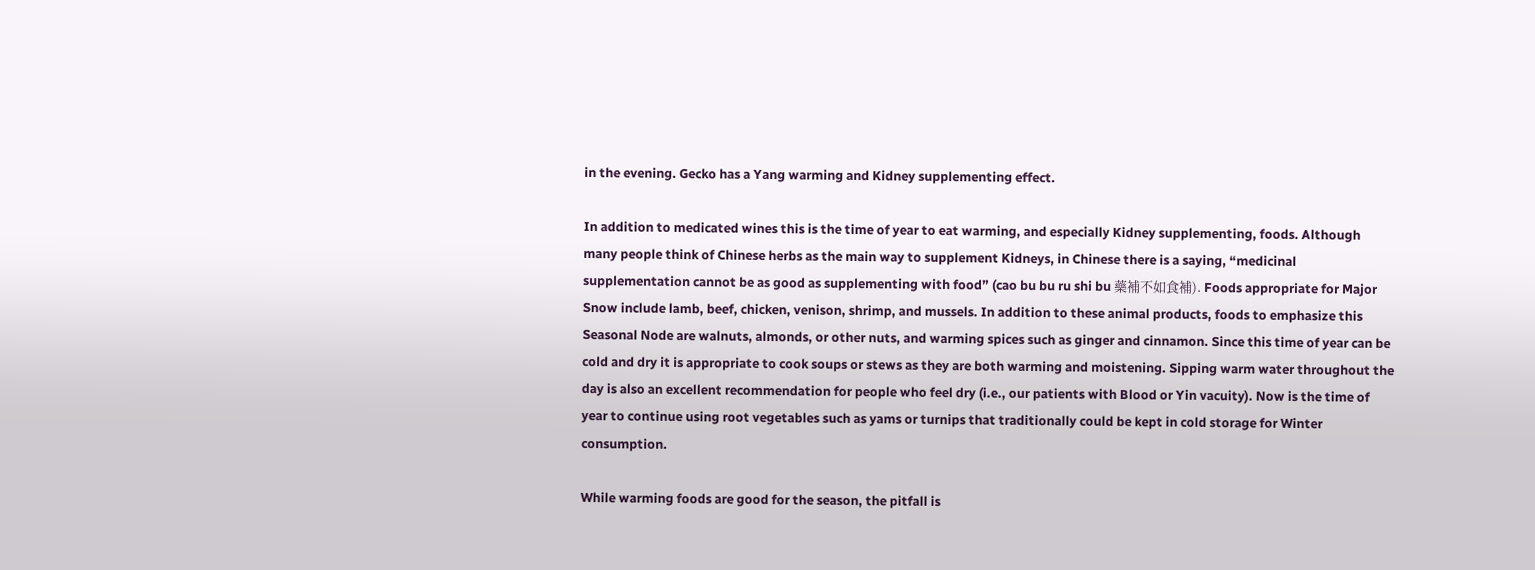in the evening. Gecko has a Yang warming and Kidney supplementing effect.

In addition to medicated wines this is the time of year to eat warming, and especially Kidney supplementing, foods. Although many people think of Chinese herbs as the main way to supplement Kidneys, in Chinese there is a saying, “medicinal supplementation cannot be as good as supplementing with food” (cao bu bu ru shi bu 藥補不如食補). Foods appropriate for Major Snow include lamb, beef, chicken, venison, shrimp, and mussels. In addition to these animal products, foods to emphasize this Seasonal Node are walnuts, almonds, or other nuts, and warming spices such as ginger and cinnamon. Since this time of year can be cold and dry it is appropriate to cook soups or stews as they are both warming and moistening. Sipping warm water throughout the day is also an excellent recommendation for people who feel dry (i.e., our patients with Blood or Yin vacuity). Now is the time of year to continue using root vegetables such as yams or turnips that traditionally could be kept in cold storage for Winter consumption.

While warming foods are good for the season, the pitfall is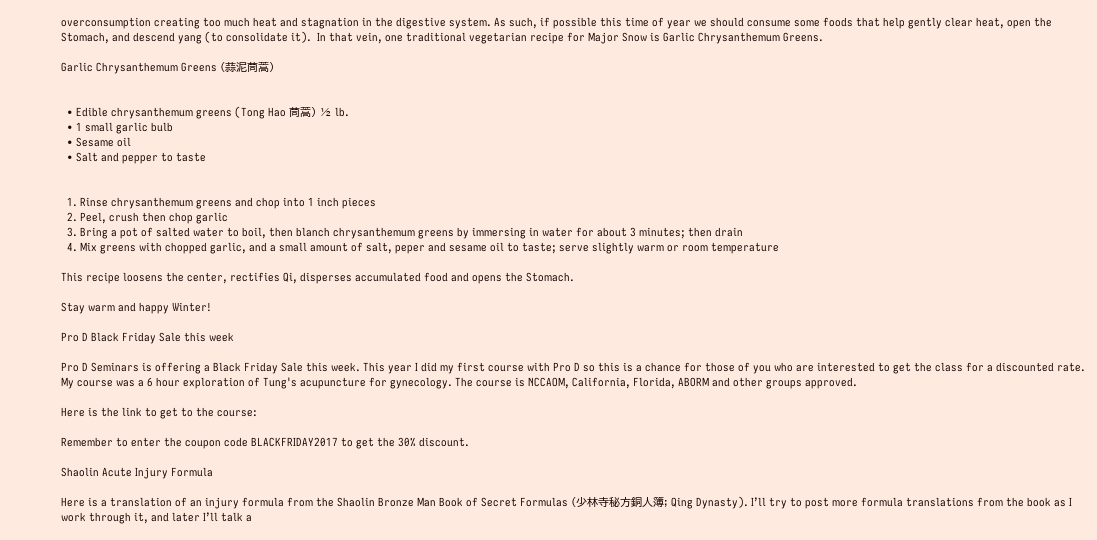overconsumption creating too much heat and stagnation in the digestive system. As such, if possible this time of year we should consume some foods that help gently clear heat, open the Stomach, and descend yang (to consolidate it).  In that vein, one traditional vegetarian recipe for Major Snow is Garlic Chrysanthemum Greens.

Garlic Chrysanthemum Greens (蒜泥茼蒿)


  • Edible chrysanthemum greens (Tong Hao 茼蒿) ½ lb.
  • 1 small garlic bulb
  • Sesame oil
  • Salt and pepper to taste


  1. Rinse chrysanthemum greens and chop into 1 inch pieces
  2. Peel, crush then chop garlic
  3. Bring a pot of salted water to boil, then blanch chrysanthemum greens by immersing in water for about 3 minutes; then drain
  4. Mix greens with chopped garlic, and a small amount of salt, peper and sesame oil to taste; serve slightly warm or room temperature

This recipe loosens the center, rectifies Qi, disperses accumulated food and opens the Stomach.

Stay warm and happy Winter!

Pro D Black Friday Sale this week

Pro D Seminars is offering a Black Friday Sale this week. This year I did my first course with Pro D so this is a chance for those of you who are interested to get the class for a discounted rate. My course was a 6 hour exploration of Tung's acupuncture for gynecology. The course is NCCAOM, California, Florida, ABORM and other groups approved.

Here is the link to get to the course:

Remember to enter the coupon code BLACKFRIDAY2017 to get the 30% discount.

Shaolin Acute Injury Formula

Here is a translation of an injury formula from the Shaolin Bronze Man Book of Secret Formulas (少林寺秘方銅人簿; Qing Dynasty). I’ll try to post more formula translations from the book as I work through it, and later I’ll talk a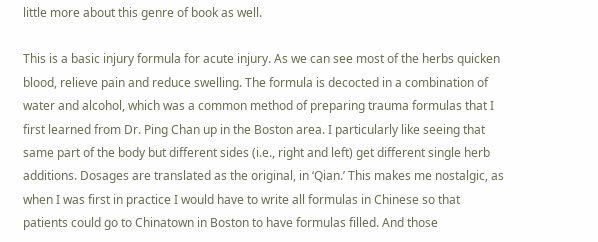little more about this genre of book as well.

This is a basic injury formula for acute injury. As we can see most of the herbs quicken blood, relieve pain and reduce swelling. The formula is decocted in a combination of water and alcohol, which was a common method of preparing trauma formulas that I first learned from Dr. Ping Chan up in the Boston area. I particularly like seeing that same part of the body but different sides (i.e., right and left) get different single herb additions. Dosages are translated as the original, in ‘Qian.’ This makes me nostalgic, as when I was first in practice I would have to write all formulas in Chinese so that patients could go to Chinatown in Boston to have formulas filled. And those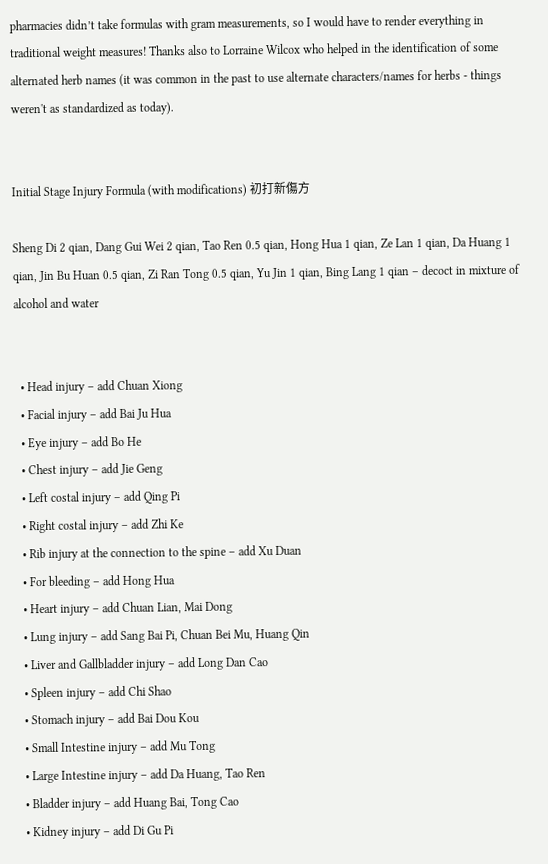pharmacies didn’t take formulas with gram measurements, so I would have to render everything in traditional weight measures! Thanks also to Lorraine Wilcox who helped in the identification of some alternated herb names (it was common in the past to use alternate characters/names for herbs - things weren't as standardized as today).


Initial Stage Injury Formula (with modifications) 初打新傷方

Sheng Di 2 qian, Dang Gui Wei 2 qian, Tao Ren 0.5 qian, Hong Hua 1 qian, Ze Lan 1 qian, Da Huang 1 qian, Jin Bu Huan 0.5 qian, Zi Ran Tong 0.5 qian, Yu Jin 1 qian, Bing Lang 1 qian – decoct in mixture of alcohol and water


  • Head injury – add Chuan Xiong
  • Facial injury – add Bai Ju Hua
  • Eye injury – add Bo He
  • Chest injury – add Jie Geng
  • Left costal injury – add Qing Pi
  • Right costal injury – add Zhi Ke
  • Rib injury at the connection to the spine – add Xu Duan
  • For bleeding – add Hong Hua
  • Heart injury – add Chuan Lian, Mai Dong
  • Lung injury – add Sang Bai Pi, Chuan Bei Mu, Huang Qin
  • Liver and Gallbladder injury – add Long Dan Cao
  • Spleen injury – add Chi Shao
  • Stomach injury – add Bai Dou Kou
  • Small Intestine injury – add Mu Tong
  • Large Intestine injury – add Da Huang, Tao Ren
  • Bladder injury – add Huang Bai, Tong Cao
  • Kidney injury – add Di Gu Pi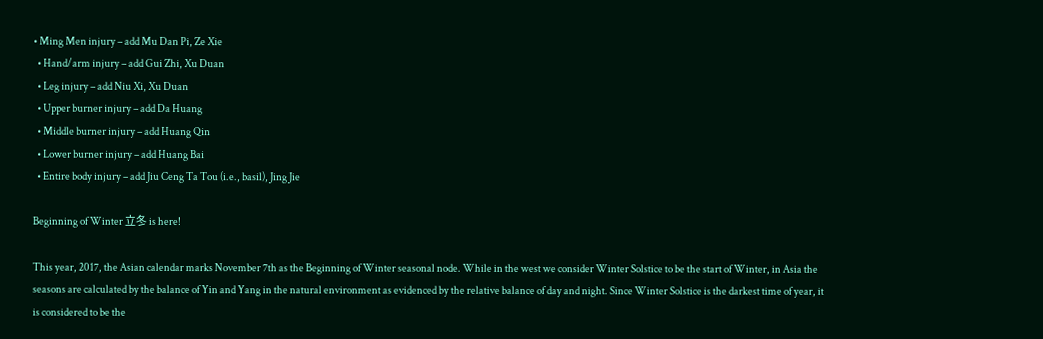• Ming Men injury – add Mu Dan Pi, Ze Xie
  • Hand/arm injury – add Gui Zhi, Xu Duan
  • Leg injury – add Niu Xi, Xu Duan
  • Upper burner injury – add Da Huang
  • Middle burner injury – add Huang Qin
  • Lower burner injury – add Huang Bai
  • Entire body injury – add Jiu Ceng Ta Tou (i.e., basil), Jing Jie

Beginning of Winter 立冬 is here!

This year, 2017, the Asian calendar marks November 7th as the Beginning of Winter seasonal node. While in the west we consider Winter Solstice to be the start of Winter, in Asia the seasons are calculated by the balance of Yin and Yang in the natural environment as evidenced by the relative balance of day and night. Since Winter Solstice is the darkest time of year, it is considered to be the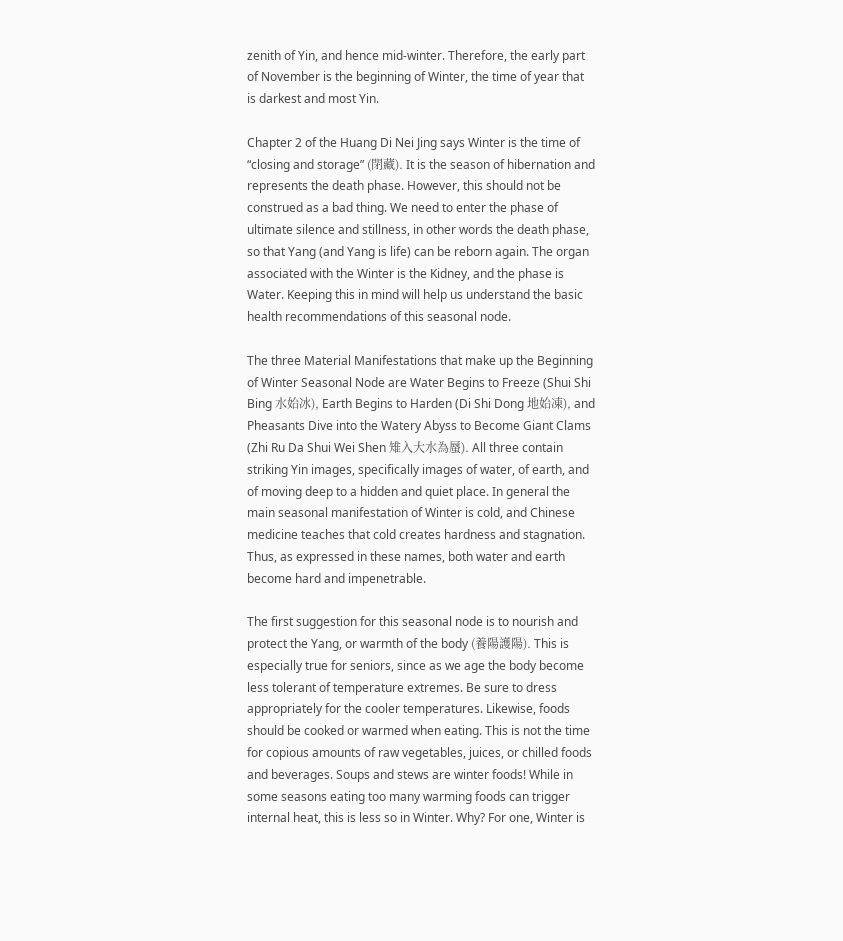zenith of Yin, and hence mid-winter. Therefore, the early part of November is the beginning of Winter, the time of year that is darkest and most Yin.

Chapter 2 of the Huang Di Nei Jing says Winter is the time of “closing and storage” (閉藏). It is the season of hibernation and represents the death phase. However, this should not be construed as a bad thing. We need to enter the phase of ultimate silence and stillness, in other words the death phase, so that Yang (and Yang is life) can be reborn again. The organ associated with the Winter is the Kidney, and the phase is Water. Keeping this in mind will help us understand the basic health recommendations of this seasonal node.

The three Material Manifestations that make up the Beginning of Winter Seasonal Node are Water Begins to Freeze (Shui Shi Bing 水始冰), Earth Begins to Harden (Di Shi Dong 地始凍), and Pheasants Dive into the Watery Abyss to Become Giant Clams (Zhi Ru Da Shui Wei Shen 雉入大水為蜃). All three contain striking Yin images, specifically images of water, of earth, and of moving deep to a hidden and quiet place. In general the main seasonal manifestation of Winter is cold, and Chinese medicine teaches that cold creates hardness and stagnation. Thus, as expressed in these names, both water and earth become hard and impenetrable.

The first suggestion for this seasonal node is to nourish and protect the Yang, or warmth of the body (養陽護陽). This is especially true for seniors, since as we age the body become less tolerant of temperature extremes. Be sure to dress appropriately for the cooler temperatures. Likewise, foods should be cooked or warmed when eating. This is not the time for copious amounts of raw vegetables, juices, or chilled foods and beverages. Soups and stews are winter foods! While in some seasons eating too many warming foods can trigger internal heat, this is less so in Winter. Why? For one, Winter is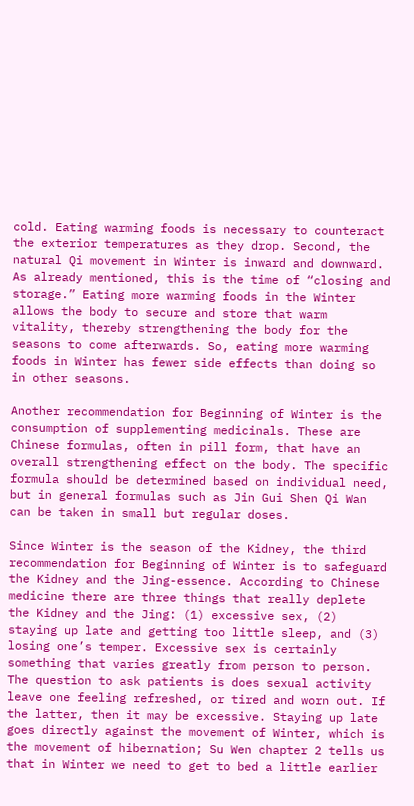cold. Eating warming foods is necessary to counteract the exterior temperatures as they drop. Second, the natural Qi movement in Winter is inward and downward. As already mentioned, this is the time of “closing and storage.” Eating more warming foods in the Winter allows the body to secure and store that warm vitality, thereby strengthening the body for the seasons to come afterwards. So, eating more warming foods in Winter has fewer side effects than doing so in other seasons.

Another recommendation for Beginning of Winter is the consumption of supplementing medicinals. These are Chinese formulas, often in pill form, that have an overall strengthening effect on the body. The specific formula should be determined based on individual need, but in general formulas such as Jin Gui Shen Qi Wan can be taken in small but regular doses.

Since Winter is the season of the Kidney, the third recommendation for Beginning of Winter is to safeguard the Kidney and the Jing-essence. According to Chinese medicine there are three things that really deplete the Kidney and the Jing: (1) excessive sex, (2) staying up late and getting too little sleep, and (3) losing one’s temper. Excessive sex is certainly something that varies greatly from person to person. The question to ask patients is does sexual activity leave one feeling refreshed, or tired and worn out. If the latter, then it may be excessive. Staying up late goes directly against the movement of Winter, which is the movement of hibernation; Su Wen chapter 2 tells us that in Winter we need to get to bed a little earlier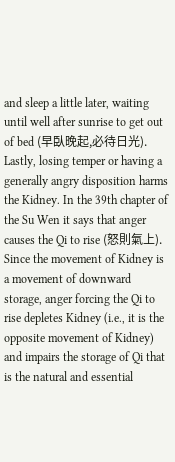and sleep a little later, waiting until well after sunrise to get out of bed (早臥晚起,必待日光). Lastly, losing temper or having a generally angry disposition harms the Kidney. In the 39th chapter of the Su Wen it says that anger causes the Qi to rise (怒則氣上). Since the movement of Kidney is a movement of downward storage, anger forcing the Qi to rise depletes Kidney (i.e., it is the opposite movement of Kidney) and impairs the storage of Qi that is the natural and essential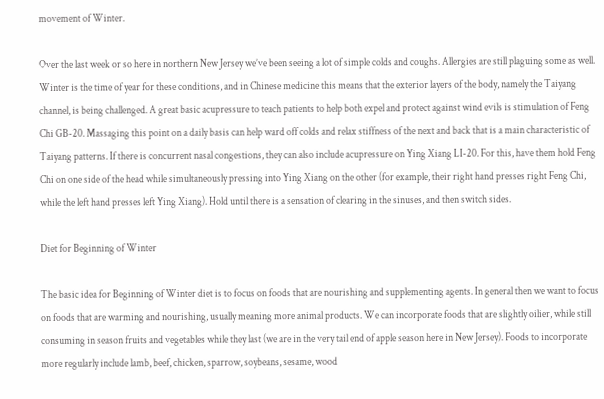movement of Winter.

Over the last week or so here in northern New Jersey we’ve been seeing a lot of simple colds and coughs. Allergies are still plaguing some as well. Winter is the time of year for these conditions, and in Chinese medicine this means that the exterior layers of the body, namely the Taiyang channel, is being challenged. A great basic acupressure to teach patients to help both expel and protect against wind evils is stimulation of Feng Chi GB-20. Massaging this point on a daily basis can help ward off colds and relax stiffness of the next and back that is a main characteristic of Taiyang patterns. If there is concurrent nasal congestions, they can also include acupressure on Ying Xiang LI-20. For this, have them hold Feng Chi on one side of the head while simultaneously pressing into Ying Xiang on the other (for example, their right hand presses right Feng Chi, while the left hand presses left Ying Xiang). Hold until there is a sensation of clearing in the sinuses, and then switch sides.

Diet for Beginning of Winter

The basic idea for Beginning of Winter diet is to focus on foods that are nourishing and supplementing agents. In general then we want to focus on foods that are warming and nourishing, usually meaning more animal products. We can incorporate foods that are slightly oilier, while still consuming in season fruits and vegetables while they last (we are in the very tail end of apple season here in New Jersey). Foods to incorporate more regularly include lamb, beef, chicken, sparrow, soybeans, sesame, wood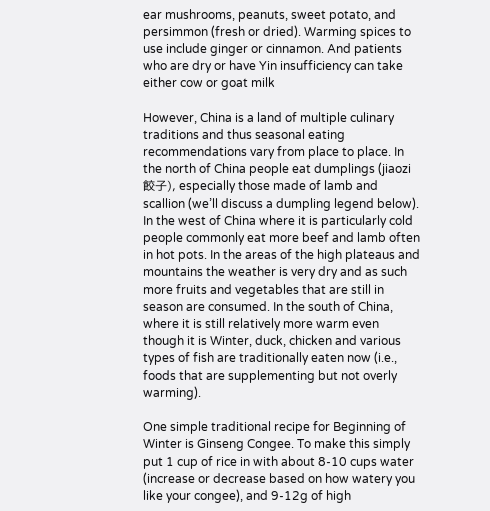ear mushrooms, peanuts, sweet potato, and persimmon (fresh or dried). Warming spices to use include ginger or cinnamon. And patients who are dry or have Yin insufficiency can take either cow or goat milk

However, China is a land of multiple culinary traditions and thus seasonal eating recommendations vary from place to place. In the north of China people eat dumplings (jiaozi 餃子), especially those made of lamb and scallion (we’ll discuss a dumpling legend below). In the west of China where it is particularly cold people commonly eat more beef and lamb often in hot pots. In the areas of the high plateaus and mountains the weather is very dry and as such more fruits and vegetables that are still in season are consumed. In the south of China, where it is still relatively more warm even though it is Winter, duck, chicken and various types of fish are traditionally eaten now (i.e., foods that are supplementing but not overly warming).

One simple traditional recipe for Beginning of Winter is Ginseng Congee. To make this simply put 1 cup of rice in with about 8-10 cups water (increase or decrease based on how watery you like your congee), and 9-12g of high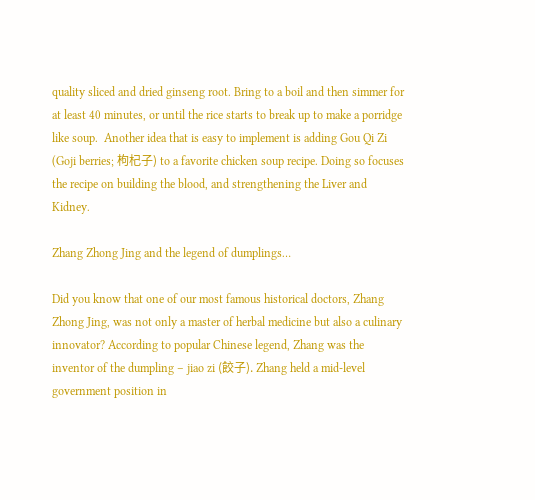quality sliced and dried ginseng root. Bring to a boil and then simmer for at least 40 minutes, or until the rice starts to break up to make a porridge like soup.  Another idea that is easy to implement is adding Gou Qi Zi (Goji berries; 枸杞子) to a favorite chicken soup recipe. Doing so focuses the recipe on building the blood, and strengthening the Liver and Kidney.

Zhang Zhong Jing and the legend of dumplings…

Did you know that one of our most famous historical doctors, Zhang Zhong Jing, was not only a master of herbal medicine but also a culinary innovator? According to popular Chinese legend, Zhang was the inventor of the dumpling – jiao zi (餃子). Zhang held a mid-level government position in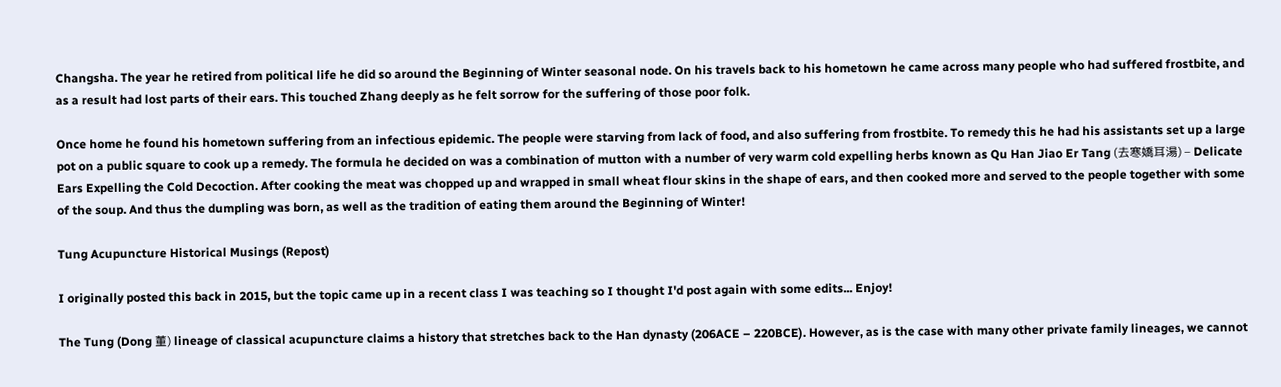Changsha. The year he retired from political life he did so around the Beginning of Winter seasonal node. On his travels back to his hometown he came across many people who had suffered frostbite, and as a result had lost parts of their ears. This touched Zhang deeply as he felt sorrow for the suffering of those poor folk.

Once home he found his hometown suffering from an infectious epidemic. The people were starving from lack of food, and also suffering from frostbite. To remedy this he had his assistants set up a large pot on a public square to cook up a remedy. The formula he decided on was a combination of mutton with a number of very warm cold expelling herbs known as Qu Han Jiao Er Tang (去寒嬌耳湯) – Delicate Ears Expelling the Cold Decoction. After cooking the meat was chopped up and wrapped in small wheat flour skins in the shape of ears, and then cooked more and served to the people together with some of the soup. And thus the dumpling was born, as well as the tradition of eating them around the Beginning of Winter!

Tung Acupuncture Historical Musings (Repost)

I originally posted this back in 2015, but the topic came up in a recent class I was teaching so I thought I'd post again with some edits... Enjoy!

The Tung (Dong 董) lineage of classical acupuncture claims a history that stretches back to the Han dynasty (206ACE – 220BCE). However, as is the case with many other private family lineages, we cannot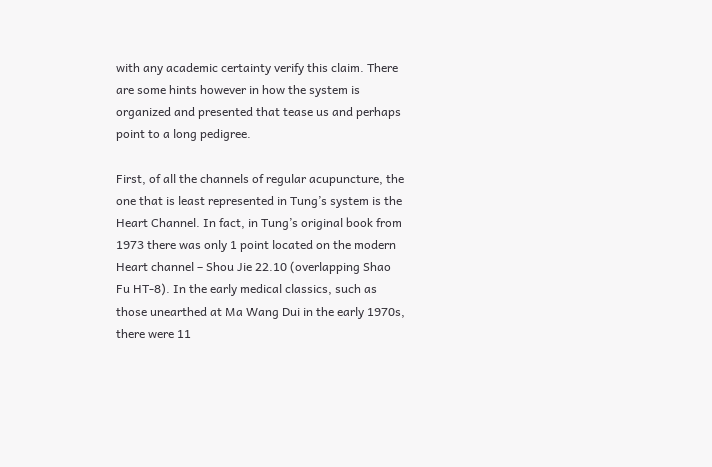with any academic certainty verify this claim. There are some hints however in how the system is organized and presented that tease us and perhaps point to a long pedigree.

First, of all the channels of regular acupuncture, the one that is least represented in Tung’s system is the Heart Channel. In fact, in Tung’s original book from 1973 there was only 1 point located on the modern Heart channel – Shou Jie 22.10 (overlapping Shao Fu HT-8). In the early medical classics, such as those unearthed at Ma Wang Dui in the early 1970s, there were 11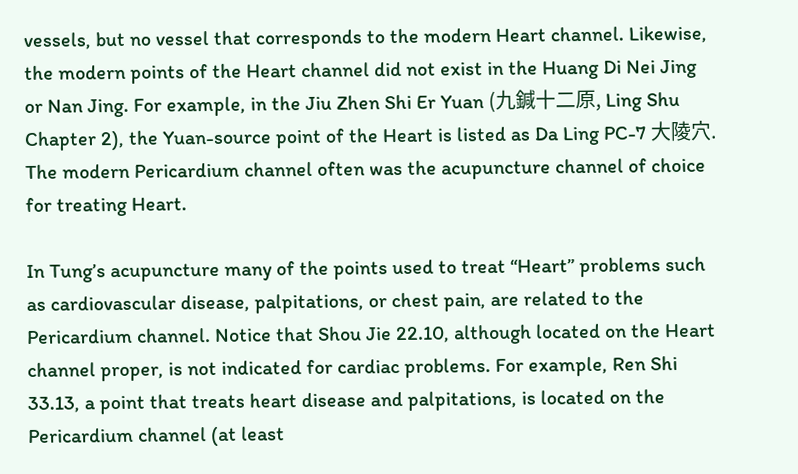vessels, but no vessel that corresponds to the modern Heart channel. Likewise, the modern points of the Heart channel did not exist in the Huang Di Nei Jing or Nan Jing. For example, in the Jiu Zhen Shi Er Yuan (九鍼十二原, Ling Shu Chapter 2), the Yuan-source point of the Heart is listed as Da Ling PC-7 大陵穴. The modern Pericardium channel often was the acupuncture channel of choice for treating Heart.

In Tung’s acupuncture many of the points used to treat “Heart” problems such as cardiovascular disease, palpitations, or chest pain, are related to the Pericardium channel. Notice that Shou Jie 22.10, although located on the Heart channel proper, is not indicated for cardiac problems. For example, Ren Shi 33.13, a point that treats heart disease and palpitations, is located on the Pericardium channel (at least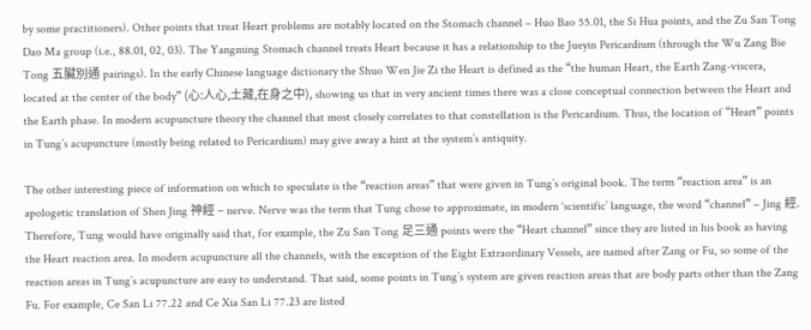by some practitioners). Other points that treat Heart problems are notably located on the Stomach channel – Huo Bao 55.01, the Si Hua points, and the Zu San Tong Dao Ma group (i.e., 88.01, 02, 03). The Yangming Stomach channel treats Heart because it has a relationship to the Jueyin Pericardium (through the Wu Zang Bie Tong 五臟別通 pairings). In the early Chinese language dictionary the Shuo Wen Jie Zi the Heart is defined as the “the human Heart, the Earth Zang-viscera, located at the center of the body” (心:人心,土藏,在身之中), showing us that in very ancient times there was a close conceptual connection between the Heart and the Earth phase. In modern acupuncture theory the channel that most closely correlates to that constellation is the Pericardium. Thus, the location of “Heart” points in Tung’s acupuncture (mostly being related to Pericardium) may give away a hint at the system’s antiquity.

The other interesting piece of information on which to speculate is the “reaction areas” that were given in Tung’s original book. The term “reaction area” is an apologetic translation of Shen Jing 神經 – nerve. Nerve was the term that Tung chose to approximate, in modern ‘scientific’ language, the word “channel” – Jing 經. Therefore, Tung would have originally said that, for example, the Zu San Tong 足三通 points were the “Heart channel” since they are listed in his book as having the Heart reaction area. In modern acupuncture all the channels, with the exception of the Eight Extraordinary Vessels, are named after Zang or Fu, so some of the reaction areas in Tung’s acupuncture are easy to understand. That said, some points in Tung’s system are given reaction areas that are body parts other than the Zang Fu. For example, Ce San Li 77.22 and Ce Xia San Li 77.23 are listed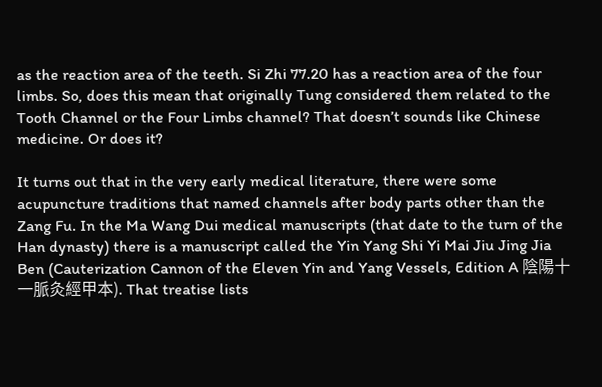as the reaction area of the teeth. Si Zhi 77.20 has a reaction area of the four limbs. So, does this mean that originally Tung considered them related to the Tooth Channel or the Four Limbs channel? That doesn’t sounds like Chinese medicine. Or does it?

It turns out that in the very early medical literature, there were some acupuncture traditions that named channels after body parts other than the Zang Fu. In the Ma Wang Dui medical manuscripts (that date to the turn of the Han dynasty) there is a manuscript called the Yin Yang Shi Yi Mai Jiu Jing Jia Ben (Cauterization Cannon of the Eleven Yin and Yang Vessels, Edition A 陰陽十一脈灸經甲本). That treatise lists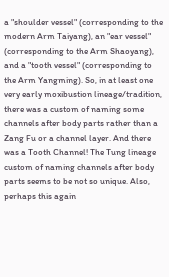a "shoulder vessel" (corresponding to the modern Arm Taiyang), an "ear vessel" (corresponding to the Arm Shaoyang), and a "tooth vessel" (corresponding to the Arm Yangming). So, in at least one very early moxibustion lineage/tradition, there was a custom of naming some channels after body parts rather than a Zang Fu or a channel layer. And there was a Tooth Channel! The Tung lineage custom of naming channels after body parts seems to be not so unique. Also, perhaps this again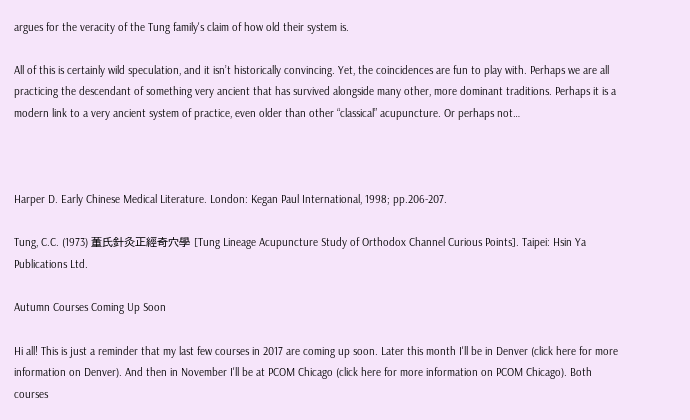argues for the veracity of the Tung family's claim of how old their system is.

All of this is certainly wild speculation, and it isn’t historically convincing. Yet, the coincidences are fun to play with. Perhaps we are all practicing the descendant of something very ancient that has survived alongside many other, more dominant traditions. Perhaps it is a modern link to a very ancient system of practice, even older than other “classical” acupuncture. Or perhaps not…



Harper D. Early Chinese Medical Literature. London: Kegan Paul International, 1998; pp.206-207.

Tung, C.C. (1973) 董氏針灸正經奇穴學 [Tung Lineage Acupuncture Study of Orthodox Channel Curious Points]. Taipei: Hsin Ya Publications Ltd.

Autumn Courses Coming Up Soon

Hi all! This is just a reminder that my last few courses in 2017 are coming up soon. Later this month I'll be in Denver (click here for more information on Denver). And then in November I'll be at PCOM Chicago (click here for more information on PCOM Chicago). Both courses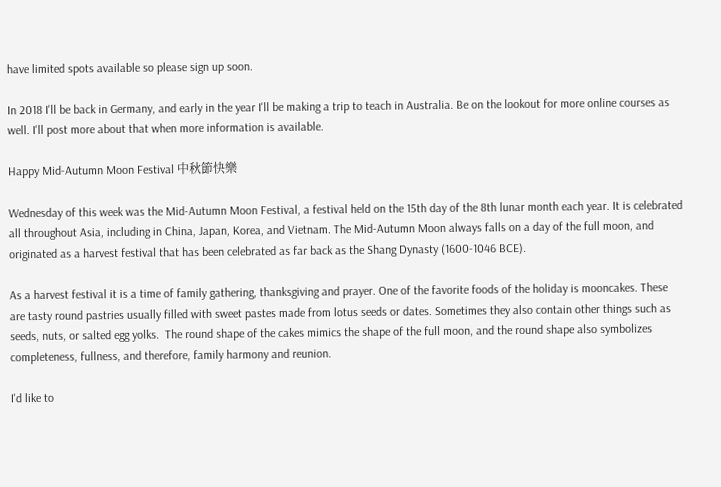have limited spots available so please sign up soon.

In 2018 I'll be back in Germany, and early in the year I'll be making a trip to teach in Australia. Be on the lookout for more online courses as well. I'll post more about that when more information is available.

Happy Mid-Autumn Moon Festival 中秋節快樂

Wednesday of this week was the Mid-Autumn Moon Festival, a festival held on the 15th day of the 8th lunar month each year. It is celebrated all throughout Asia, including in China, Japan, Korea, and Vietnam. The Mid-Autumn Moon always falls on a day of the full moon, and originated as a harvest festival that has been celebrated as far back as the Shang Dynasty (1600-1046 BCE).

As a harvest festival it is a time of family gathering, thanksgiving and prayer. One of the favorite foods of the holiday is mooncakes. These are tasty round pastries usually filled with sweet pastes made from lotus seeds or dates. Sometimes they also contain other things such as seeds, nuts, or salted egg yolks.  The round shape of the cakes mimics the shape of the full moon, and the round shape also symbolizes completeness, fullness, and therefore, family harmony and reunion.

I'd like to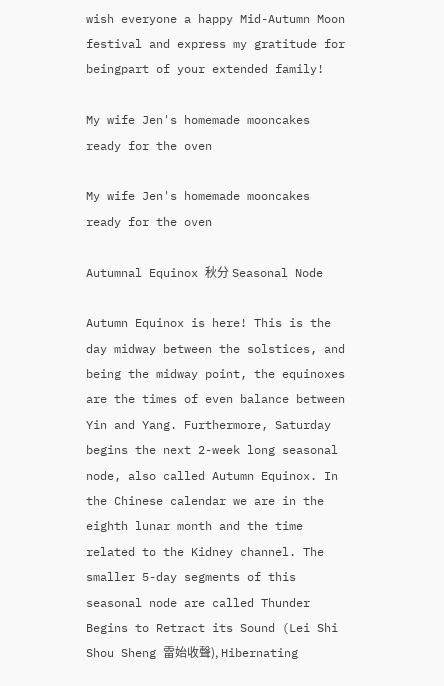wish everyone a happy Mid-Autumn Moon festival and express my gratitude for beingpart of your extended family!

My wife Jen's homemade mooncakes ready for the oven

My wife Jen's homemade mooncakes ready for the oven

Autumnal Equinox 秋分 Seasonal Node

Autumn Equinox is here! This is the day midway between the solstices, and being the midway point, the equinoxes are the times of even balance between Yin and Yang. Furthermore, Saturday begins the next 2-week long seasonal node, also called Autumn Equinox. In the Chinese calendar we are in the eighth lunar month and the time related to the Kidney channel. The smaller 5-day segments of this seasonal node are called Thunder Begins to Retract its Sound (Lei Shi Shou Sheng 雷始收聲), Hibernating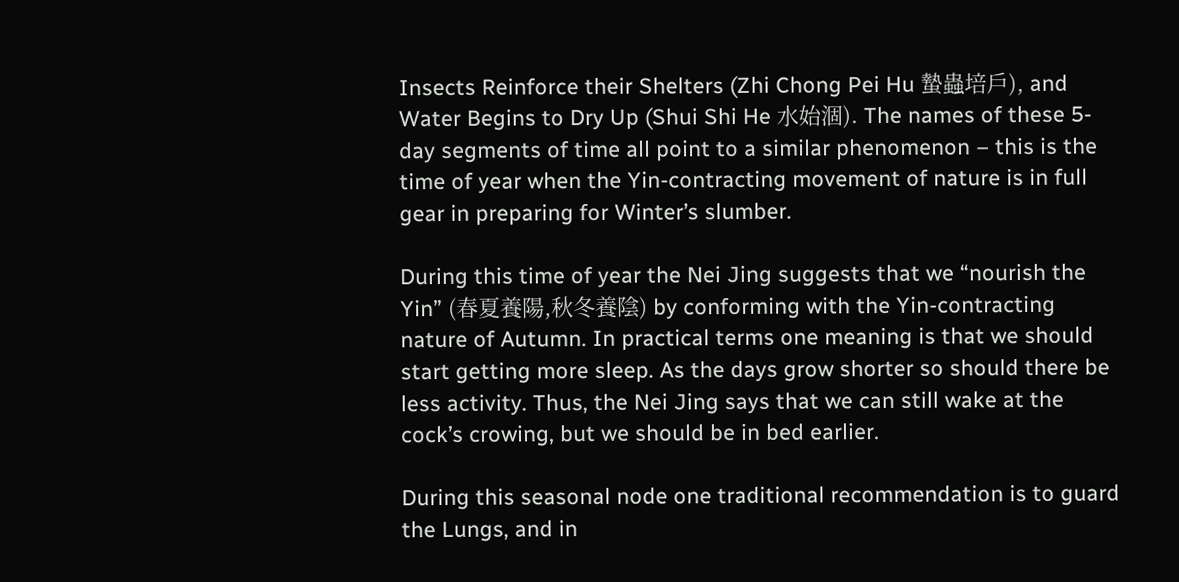Insects Reinforce their Shelters (Zhi Chong Pei Hu 蟄蟲培戶), and Water Begins to Dry Up (Shui Shi He 水始涸). The names of these 5-day segments of time all point to a similar phenomenon – this is the time of year when the Yin-contracting movement of nature is in full gear in preparing for Winter’s slumber.

During this time of year the Nei Jing suggests that we “nourish the Yin” (春夏養陽,秋冬養陰) by conforming with the Yin-contracting nature of Autumn. In practical terms one meaning is that we should start getting more sleep. As the days grow shorter so should there be less activity. Thus, the Nei Jing says that we can still wake at the cock’s crowing, but we should be in bed earlier.

During this seasonal node one traditional recommendation is to guard the Lungs, and in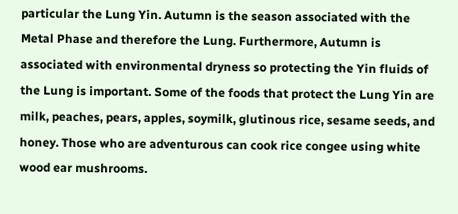particular the Lung Yin. Autumn is the season associated with the Metal Phase and therefore the Lung. Furthermore, Autumn is associated with environmental dryness so protecting the Yin fluids of the Lung is important. Some of the foods that protect the Lung Yin are milk, peaches, pears, apples, soymilk, glutinous rice, sesame seeds, and honey. Those who are adventurous can cook rice congee using white wood ear mushrooms.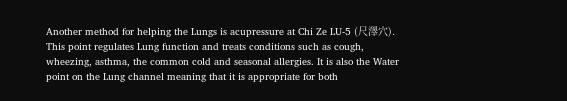Another method for helping the Lungs is acupressure at Chi Ze LU-5 (尺澤穴). This point regulates Lung function and treats conditions such as cough, wheezing, asthma, the common cold and seasonal allergies. It is also the Water point on the Lung channel meaning that it is appropriate for both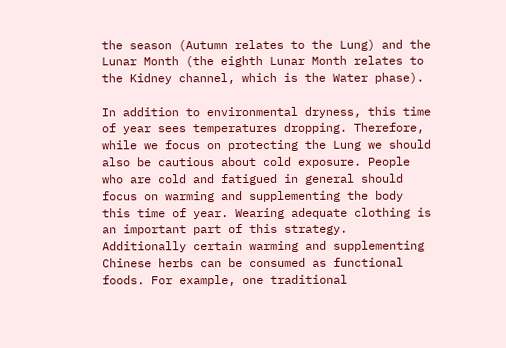the season (Autumn relates to the Lung) and the Lunar Month (the eighth Lunar Month relates to the Kidney channel, which is the Water phase).

In addition to environmental dryness, this time of year sees temperatures dropping. Therefore, while we focus on protecting the Lung we should also be cautious about cold exposure. People who are cold and fatigued in general should focus on warming and supplementing the body this time of year. Wearing adequate clothing is an important part of this strategy. Additionally certain warming and supplementing Chinese herbs can be consumed as functional foods. For example, one traditional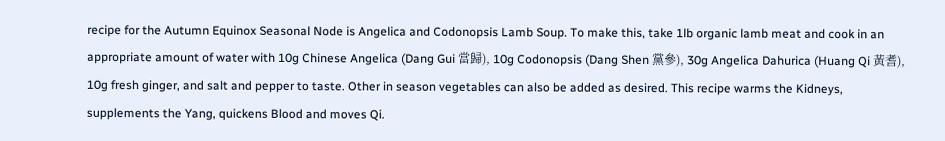recipe for the Autumn Equinox Seasonal Node is Angelica and Codonopsis Lamb Soup. To make this, take 1lb organic lamb meat and cook in an appropriate amount of water with 10g Chinese Angelica (Dang Gui 當歸), 10g Codonopsis (Dang Shen 黨參), 30g Angelica Dahurica (Huang Qi 黃耆), 10g fresh ginger, and salt and pepper to taste. Other in season vegetables can also be added as desired. This recipe warms the Kidneys, supplements the Yang, quickens Blood and moves Qi.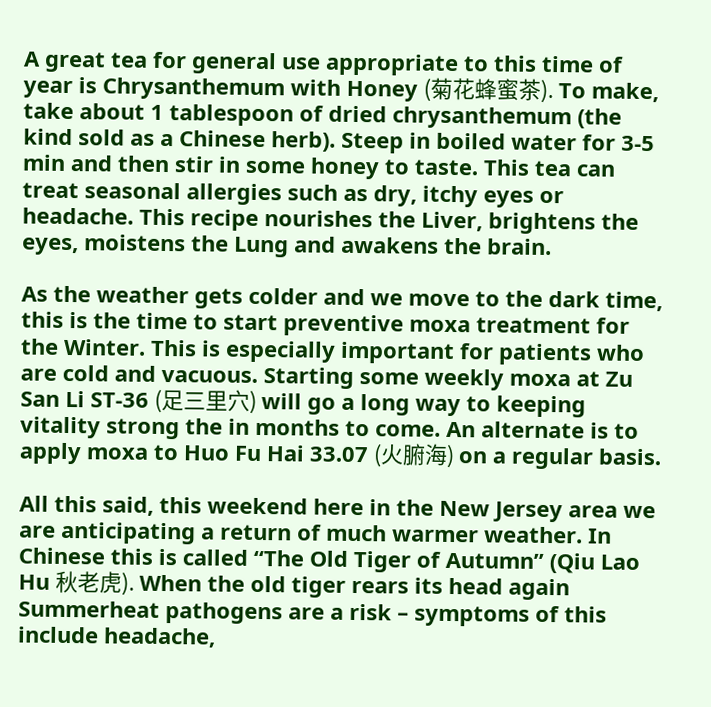A great tea for general use appropriate to this time of year is Chrysanthemum with Honey (菊花蜂蜜茶). To make, take about 1 tablespoon of dried chrysanthemum (the kind sold as a Chinese herb). Steep in boiled water for 3-5 min and then stir in some honey to taste. This tea can treat seasonal allergies such as dry, itchy eyes or headache. This recipe nourishes the Liver, brightens the eyes, moistens the Lung and awakens the brain.

As the weather gets colder and we move to the dark time, this is the time to start preventive moxa treatment for the Winter. This is especially important for patients who are cold and vacuous. Starting some weekly moxa at Zu San Li ST-36 (足三里穴) will go a long way to keeping vitality strong the in months to come. An alternate is to apply moxa to Huo Fu Hai 33.07 (火腑海) on a regular basis.

All this said, this weekend here in the New Jersey area we are anticipating a return of much warmer weather. In Chinese this is called “The Old Tiger of Autumn” (Qiu Lao Hu 秋老虎). When the old tiger rears its head again Summerheat pathogens are a risk – symptoms of this include headache,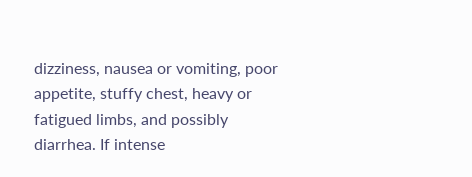dizziness, nausea or vomiting, poor appetite, stuffy chest, heavy or fatigued limbs, and possibly diarrhea. If intense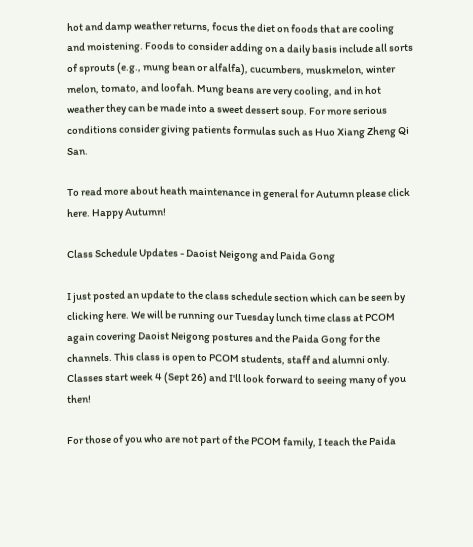hot and damp weather returns, focus the diet on foods that are cooling and moistening. Foods to consider adding on a daily basis include all sorts of sprouts (e.g., mung bean or alfalfa), cucumbers, muskmelon, winter melon, tomato, and loofah. Mung beans are very cooling, and in hot weather they can be made into a sweet dessert soup. For more serious conditions consider giving patients formulas such as Huo Xiang Zheng Qi San.

To read more about heath maintenance in general for Autumn please click here. Happy Autumn!

Class Schedule Updates - Daoist Neigong and Paida Gong

I just posted an update to the class schedule section which can be seen by clicking here. We will be running our Tuesday lunch time class at PCOM again covering Daoist Neigong postures and the Paida Gong for the channels. This class is open to PCOM students, staff and alumni only. Classes start week 4 (Sept 26) and I'll look forward to seeing many of you then!

For those of you who are not part of the PCOM family, I teach the Paida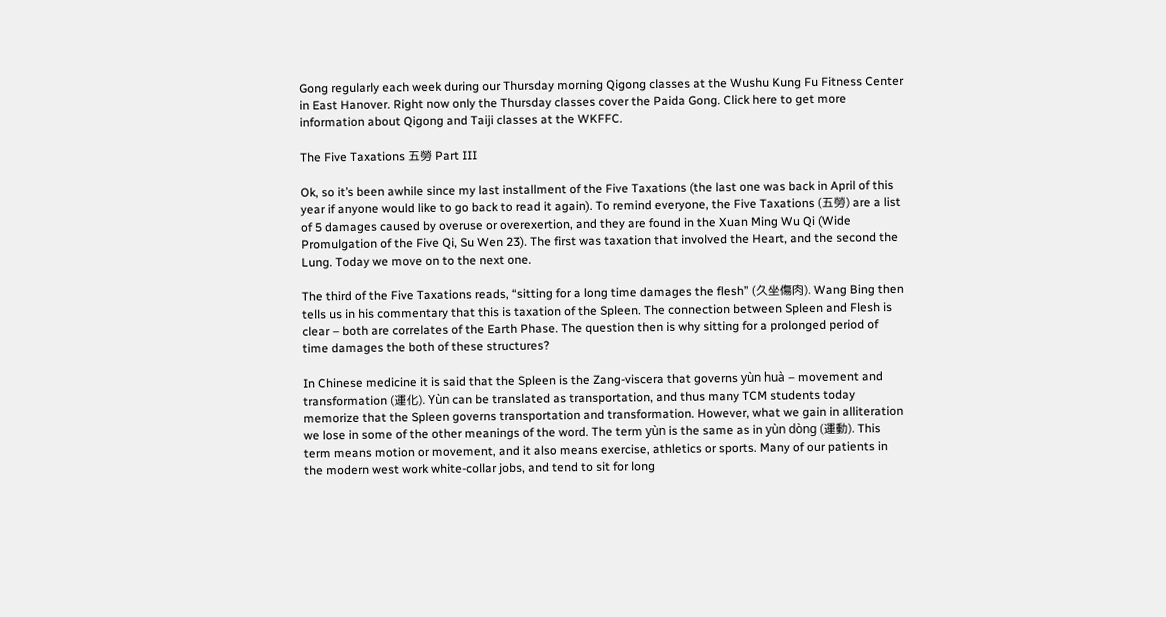Gong regularly each week during our Thursday morning Qigong classes at the Wushu Kung Fu Fitness Center in East Hanover. Right now only the Thursday classes cover the Paida Gong. Click here to get more information about Qigong and Taiji classes at the WKFFC.

The Five Taxations 五勞 Part III

Ok, so it’s been awhile since my last installment of the Five Taxations (the last one was back in April of this year if anyone would like to go back to read it again). To remind everyone, the Five Taxations (五勞) are a list of 5 damages caused by overuse or overexertion, and they are found in the Xuan Ming Wu Qi (Wide Promulgation of the Five Qi, Su Wen 23). The first was taxation that involved the Heart, and the second the Lung. Today we move on to the next one.

The third of the Five Taxations reads, “sitting for a long time damages the flesh” (久坐傷肉). Wang Bing then tells us in his commentary that this is taxation of the Spleen. The connection between Spleen and Flesh is clear – both are correlates of the Earth Phase. The question then is why sitting for a prolonged period of time damages the both of these structures?

In Chinese medicine it is said that the Spleen is the Zang-viscera that governs yùn huà – movement and transformation (運化). Yùn can be translated as transportation, and thus many TCM students today memorize that the Spleen governs transportation and transformation. However, what we gain in alliteration we lose in some of the other meanings of the word. The term yùn is the same as in yùn dòng (運動). This term means motion or movement, and it also means exercise, athletics or sports. Many of our patients in the modern west work white-collar jobs, and tend to sit for long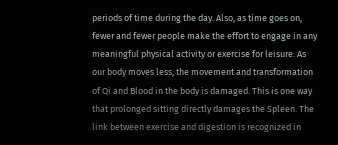periods of time during the day. Also, as time goes on, fewer and fewer people make the effort to engage in any meaningful physical activity or exercise for leisure. As our body moves less, the movement and transformation of Qi and Blood in the body is damaged. This is one way that prolonged sitting directly damages the Spleen. The link between exercise and digestion is recognized in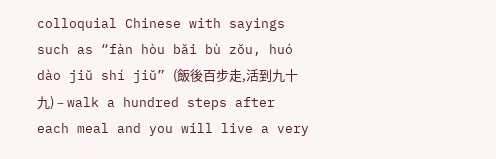colloquial Chinese with sayings such as “fàn hòu bǎi bù zǒu, huó dào jiǔ shí jiǔ” (飯後百步走,活到九十九) – walk a hundred steps after each meal and you will live a very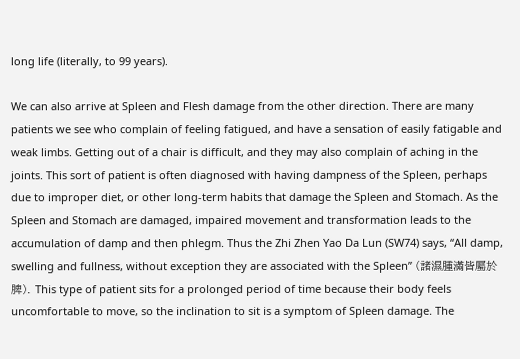long life (literally, to 99 years).

We can also arrive at Spleen and Flesh damage from the other direction. There are many patients we see who complain of feeling fatigued, and have a sensation of easily fatigable and weak limbs. Getting out of a chair is difficult, and they may also complain of aching in the joints. This sort of patient is often diagnosed with having dampness of the Spleen, perhaps due to improper diet, or other long-term habits that damage the Spleen and Stomach. As the Spleen and Stomach are damaged, impaired movement and transformation leads to the accumulation of damp and then phlegm. Thus the Zhi Zhen Yao Da Lun (SW74) says, “All damp, swelling and fullness, without exception they are associated with the Spleen” (諸濕腫滿皆屬於脾). This type of patient sits for a prolonged period of time because their body feels uncomfortable to move, so the inclination to sit is a symptom of Spleen damage. The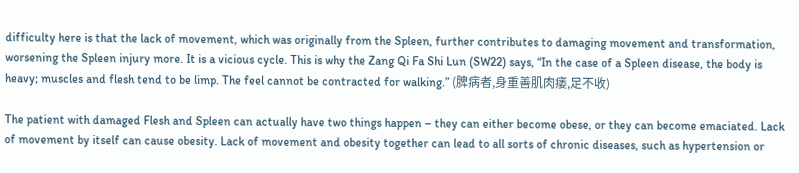difficulty here is that the lack of movement, which was originally from the Spleen, further contributes to damaging movement and transformation, worsening the Spleen injury more. It is a vicious cycle. This is why the Zang Qi Fa Shi Lun (SW22) says, “In the case of a Spleen disease, the body is heavy; muscles and flesh tend to be limp. The feel cannot be contracted for walking.” (脾病者,身重善肌肉痿,足不收)

The patient with damaged Flesh and Spleen can actually have two things happen – they can either become obese, or they can become emaciated. Lack of movement by itself can cause obesity. Lack of movement and obesity together can lead to all sorts of chronic diseases, such as hypertension or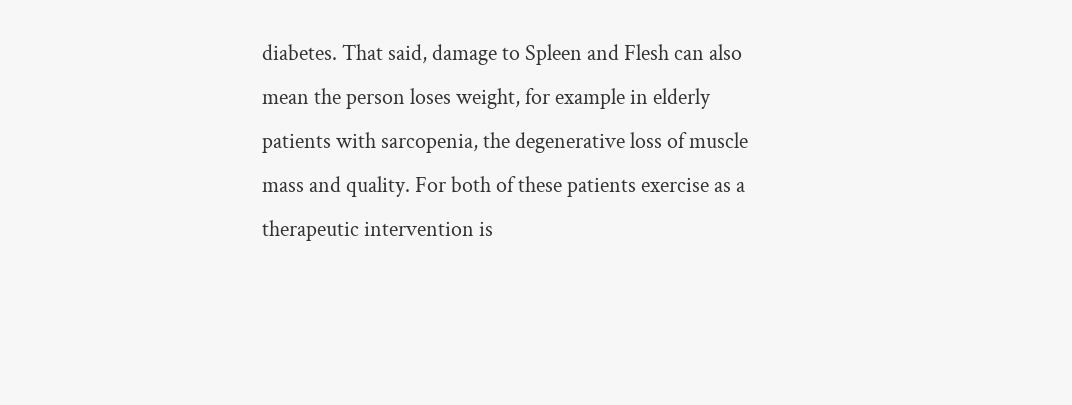diabetes. That said, damage to Spleen and Flesh can also mean the person loses weight, for example in elderly patients with sarcopenia, the degenerative loss of muscle mass and quality. For both of these patients exercise as a therapeutic intervention is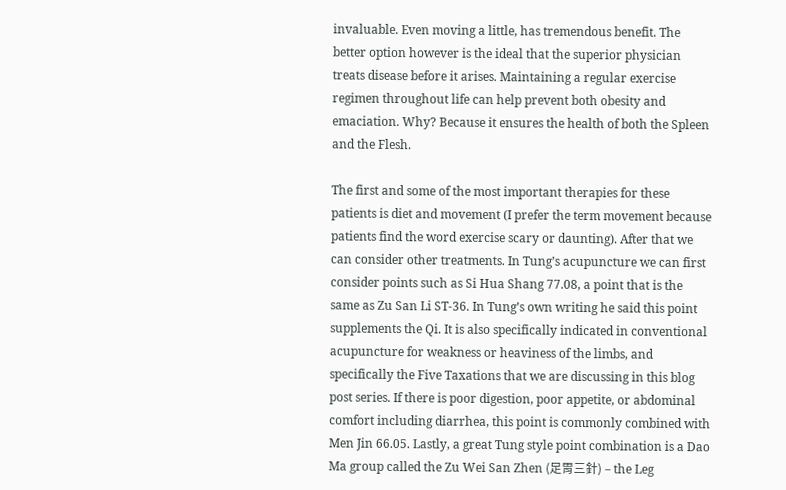invaluable. Even moving a little, has tremendous benefit. The better option however is the ideal that the superior physician treats disease before it arises. Maintaining a regular exercise regimen throughout life can help prevent both obesity and emaciation. Why? Because it ensures the health of both the Spleen and the Flesh.

The first and some of the most important therapies for these patients is diet and movement (I prefer the term movement because patients find the word exercise scary or daunting). After that we can consider other treatments. In Tung’s acupuncture we can first consider points such as Si Hua Shang 77.08, a point that is the same as Zu San Li ST-36. In Tung’s own writing he said this point supplements the Qi. It is also specifically indicated in conventional acupuncture for weakness or heaviness of the limbs, and specifically the Five Taxations that we are discussing in this blog post series. If there is poor digestion, poor appetite, or abdominal comfort including diarrhea, this point is commonly combined with Men Jin 66.05. Lastly, a great Tung style point combination is a Dao Ma group called the Zu Wei San Zhen (足胃三針) – the Leg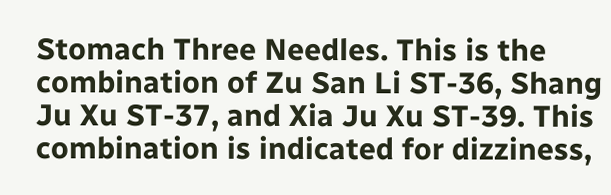Stomach Three Needles. This is the combination of Zu San Li ST-36, Shang Ju Xu ST-37, and Xia Ju Xu ST-39. This combination is indicated for dizziness,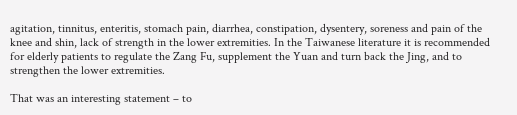agitation, tinnitus, enteritis, stomach pain, diarrhea, constipation, dysentery, soreness and pain of the knee and shin, lack of strength in the lower extremities. In the Taiwanese literature it is recommended for elderly patients to regulate the Zang Fu, supplement the Yuan and turn back the Jing, and to strengthen the lower extremities.

That was an interesting statement – to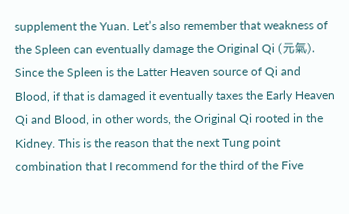supplement the Yuan. Let’s also remember that weakness of the Spleen can eventually damage the Original Qi (元氣). Since the Spleen is the Latter Heaven source of Qi and Blood, if that is damaged it eventually taxes the Early Heaven Qi and Blood, in other words, the Original Qi rooted in the Kidney. This is the reason that the next Tung point combination that I recommend for the third of the Five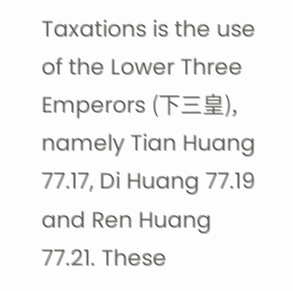Taxations is the use of the Lower Three Emperors (下三皇), namely Tian Huang 77.17, Di Huang 77.19 and Ren Huang 77.21. These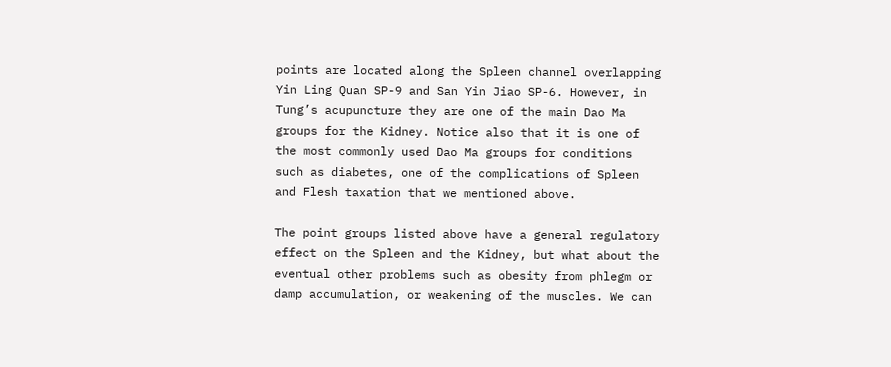points are located along the Spleen channel overlapping Yin Ling Quan SP-9 and San Yin Jiao SP-6. However, in Tung’s acupuncture they are one of the main Dao Ma groups for the Kidney. Notice also that it is one of the most commonly used Dao Ma groups for conditions such as diabetes, one of the complications of Spleen and Flesh taxation that we mentioned above.

The point groups listed above have a general regulatory effect on the Spleen and the Kidney, but what about the eventual other problems such as obesity from phlegm or damp accumulation, or weakening of the muscles. We can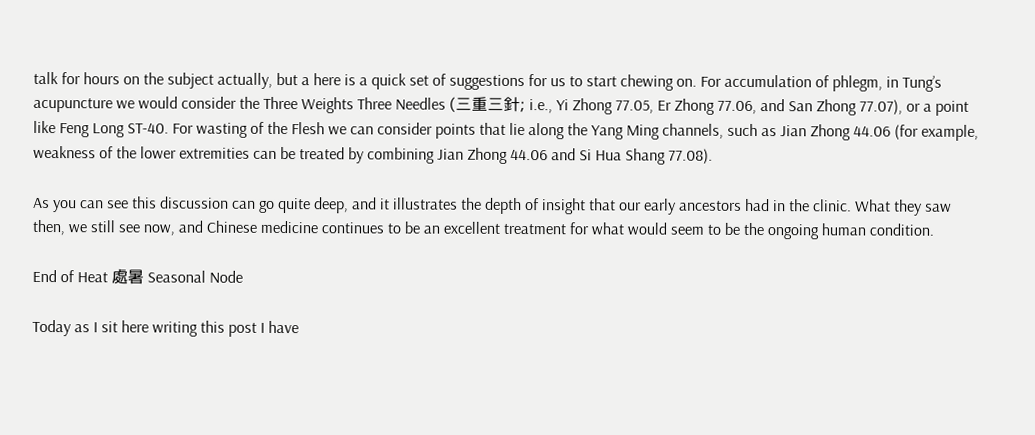talk for hours on the subject actually, but a here is a quick set of suggestions for us to start chewing on. For accumulation of phlegm, in Tung’s acupuncture we would consider the Three Weights Three Needles (三重三針; i.e., Yi Zhong 77.05, Er Zhong 77.06, and San Zhong 77.07), or a point like Feng Long ST-40. For wasting of the Flesh we can consider points that lie along the Yang Ming channels, such as Jian Zhong 44.06 (for example, weakness of the lower extremities can be treated by combining Jian Zhong 44.06 and Si Hua Shang 77.08).

As you can see this discussion can go quite deep, and it illustrates the depth of insight that our early ancestors had in the clinic. What they saw then, we still see now, and Chinese medicine continues to be an excellent treatment for what would seem to be the ongoing human condition.

End of Heat 處暑 Seasonal Node

Today as I sit here writing this post I have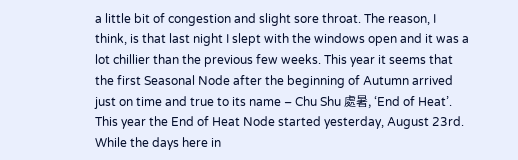a little bit of congestion and slight sore throat. The reason, I think, is that last night I slept with the windows open and it was a lot chillier than the previous few weeks. This year it seems that the first Seasonal Node after the beginning of Autumn arrived just on time and true to its name – Chu Shu 處暑, ‘End of Heat’. This year the End of Heat Node started yesterday, August 23rd. While the days here in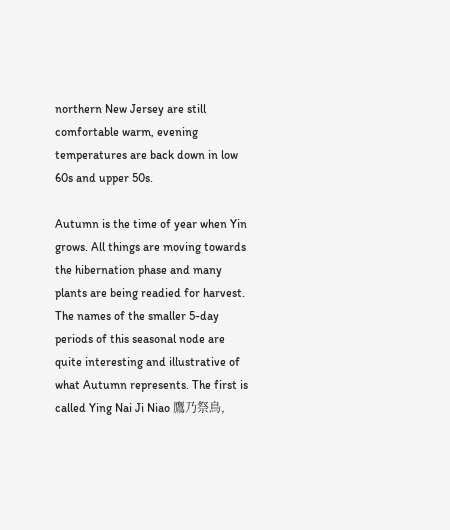northern New Jersey are still comfortable warm, evening temperatures are back down in low 60s and upper 50s.

Autumn is the time of year when Yin grows. All things are moving towards the hibernation phase and many plants are being readied for harvest. The names of the smaller 5-day periods of this seasonal node are quite interesting and illustrative of what Autumn represents. The first is called Ying Nai Ji Niao 鷹乃祭鳥,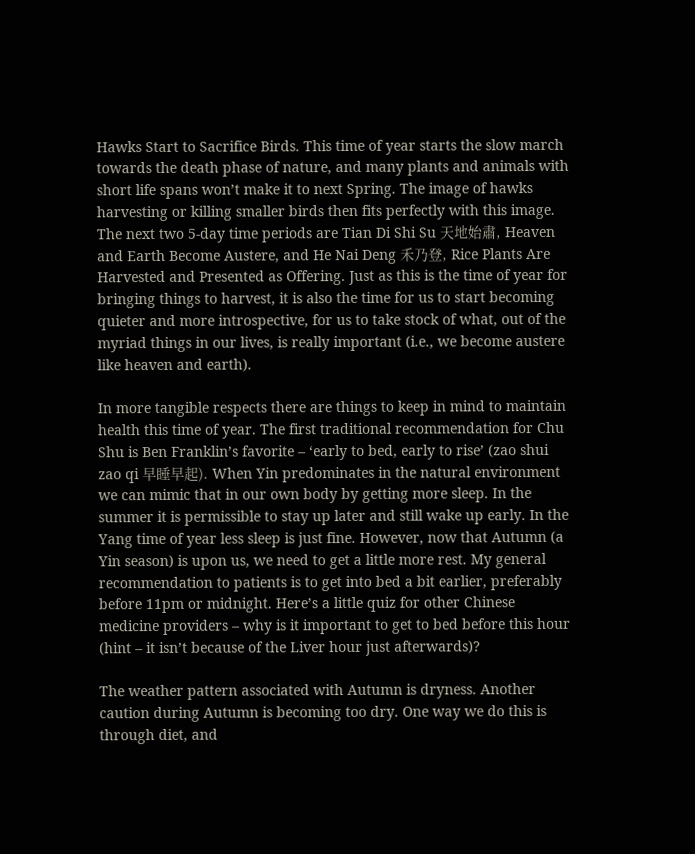Hawks Start to Sacrifice Birds. This time of year starts the slow march towards the death phase of nature, and many plants and animals with short life spans won’t make it to next Spring. The image of hawks harvesting or killing smaller birds then fits perfectly with this image. The next two 5-day time periods are Tian Di Shi Su 天地始肅, Heaven and Earth Become Austere, and He Nai Deng 禾乃登, Rice Plants Are Harvested and Presented as Offering. Just as this is the time of year for bringing things to harvest, it is also the time for us to start becoming quieter and more introspective, for us to take stock of what, out of the myriad things in our lives, is really important (i.e., we become austere like heaven and earth).

In more tangible respects there are things to keep in mind to maintain health this time of year. The first traditional recommendation for Chu Shu is Ben Franklin’s favorite – ‘early to bed, early to rise’ (zao shui zao qi 早睡早起). When Yin predominates in the natural environment we can mimic that in our own body by getting more sleep. In the summer it is permissible to stay up later and still wake up early. In the Yang time of year less sleep is just fine. However, now that Autumn (a Yin season) is upon us, we need to get a little more rest. My general recommendation to patients is to get into bed a bit earlier, preferably before 11pm or midnight. Here’s a little quiz for other Chinese medicine providers – why is it important to get to bed before this hour (hint – it isn’t because of the Liver hour just afterwards)?

The weather pattern associated with Autumn is dryness. Another caution during Autumn is becoming too dry. One way we do this is through diet, and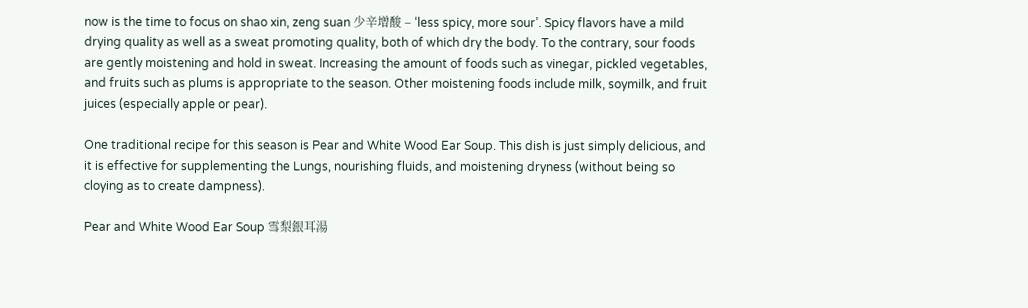now is the time to focus on shao xin, zeng suan 少辛增酸 – ‘less spicy, more sour’. Spicy flavors have a mild drying quality as well as a sweat promoting quality, both of which dry the body. To the contrary, sour foods are gently moistening and hold in sweat. Increasing the amount of foods such as vinegar, pickled vegetables, and fruits such as plums is appropriate to the season. Other moistening foods include milk, soymilk, and fruit juices (especially apple or pear).

One traditional recipe for this season is Pear and White Wood Ear Soup. This dish is just simply delicious, and it is effective for supplementing the Lungs, nourishing fluids, and moistening dryness (without being so cloying as to create dampness).

Pear and White Wood Ear Soup 雪梨銀耳湯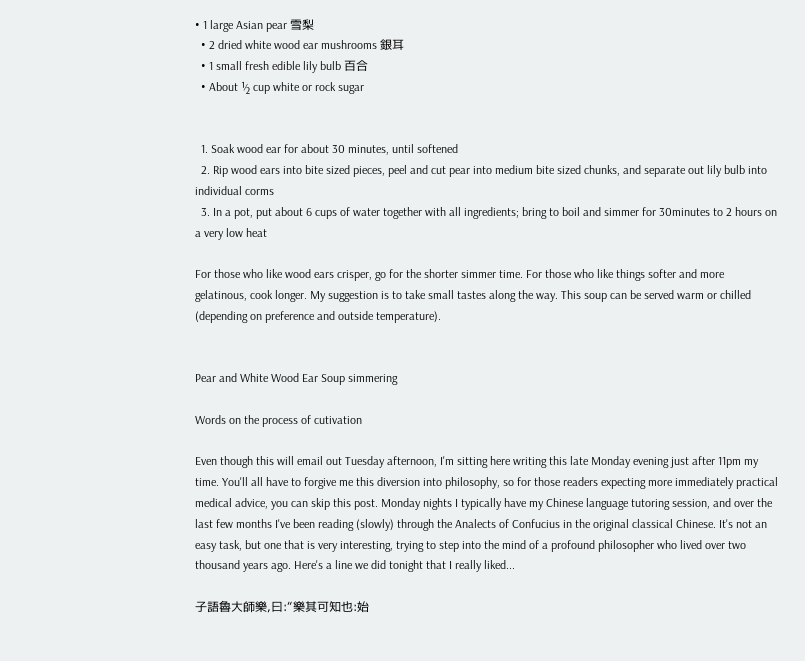• 1 large Asian pear 雪梨
  • 2 dried white wood ear mushrooms 銀耳
  • 1 small fresh edible lily bulb 百合
  • About ½ cup white or rock sugar


  1. Soak wood ear for about 30 minutes, until softened
  2. Rip wood ears into bite sized pieces, peel and cut pear into medium bite sized chunks, and separate out lily bulb into individual corms
  3. In a pot, put about 6 cups of water together with all ingredients; bring to boil and simmer for 30minutes to 2 hours on a very low heat

For those who like wood ears crisper, go for the shorter simmer time. For those who like things softer and more gelatinous, cook longer. My suggestion is to take small tastes along the way. This soup can be served warm or chilled (depending on preference and outside temperature).


Pear and White Wood Ear Soup simmering

Words on the process of cutivation

Even though this will email out Tuesday afternoon, I'm sitting here writing this late Monday evening just after 11pm my time. You'll all have to forgive me this diversion into philosophy, so for those readers expecting more immediately practical medical advice, you can skip this post. Monday nights I typically have my Chinese language tutoring session, and over the last few months I've been reading (slowly) through the Analects of Confucius in the original classical Chinese. It's not an easy task, but one that is very interesting, trying to step into the mind of a profound philosopher who lived over two thousand years ago. Here's a line we did tonight that I really liked...

子語魯大師樂,曰:“樂其可知也:始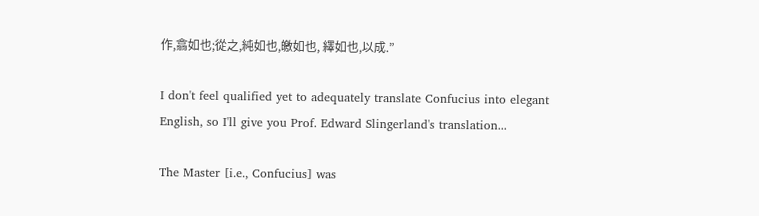作,翕如也;從之,純如也,皦如也, 繹如也,以成.”

I don't feel qualified yet to adequately translate Confucius into elegant English, so I'll give you Prof. Edward Slingerland's translation...

The Master [i.e., Confucius] was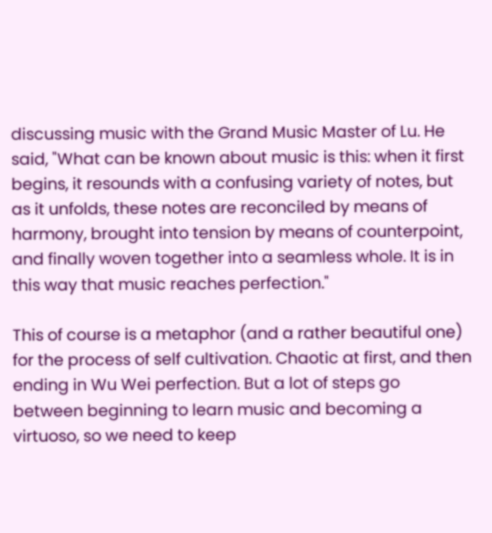discussing music with the Grand Music Master of Lu. He said, "What can be known about music is this: when it first begins, it resounds with a confusing variety of notes, but as it unfolds, these notes are reconciled by means of harmony, brought into tension by means of counterpoint, and finally woven together into a seamless whole. It is in this way that music reaches perfection."

This of course is a metaphor (and a rather beautiful one) for the process of self cultivation. Chaotic at first, and then ending in Wu Wei perfection. But a lot of steps go between beginning to learn music and becoming a virtuoso, so we need to keep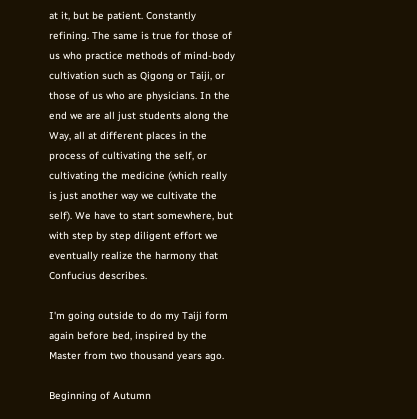at it, but be patient. Constantly refining. The same is true for those of us who practice methods of mind-body cultivation such as Qigong or Taiji, or those of us who are physicians. In the end we are all just students along the Way, all at different places in the process of cultivating the self, or cultivating the medicine (which really is just another way we cultivate the self). We have to start somewhere, but with step by step diligent effort we eventually realize the harmony that Confucius describes.

I'm going outside to do my Taiji form again before bed, inspired by the Master from two thousand years ago.

Beginning of Autumn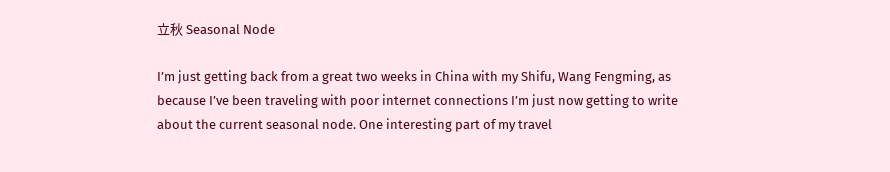立秋 Seasonal Node

I’m just getting back from a great two weeks in China with my Shifu, Wang Fengming, as because I’ve been traveling with poor internet connections I’m just now getting to write about the current seasonal node. One interesting part of my travel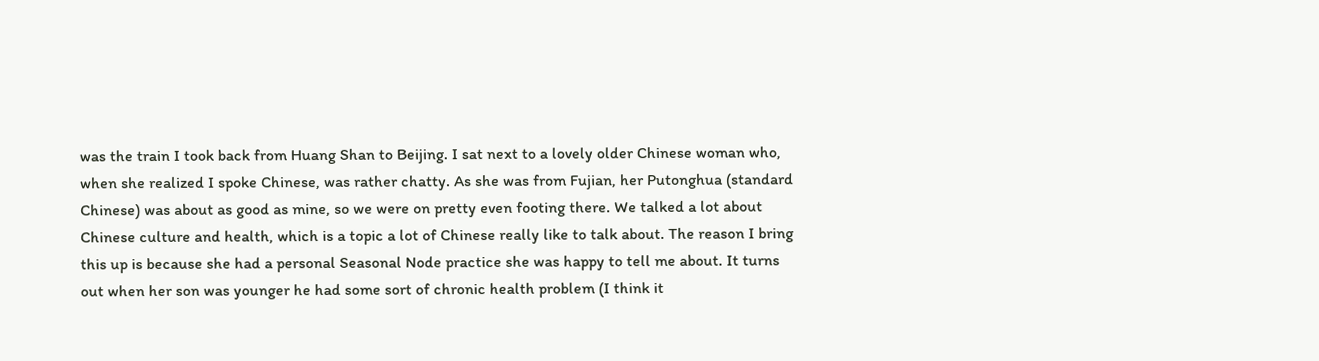was the train I took back from Huang Shan to Beijing. I sat next to a lovely older Chinese woman who, when she realized I spoke Chinese, was rather chatty. As she was from Fujian, her Putonghua (standard Chinese) was about as good as mine, so we were on pretty even footing there. We talked a lot about Chinese culture and health, which is a topic a lot of Chinese really like to talk about. The reason I bring this up is because she had a personal Seasonal Node practice she was happy to tell me about. It turns out when her son was younger he had some sort of chronic health problem (I think it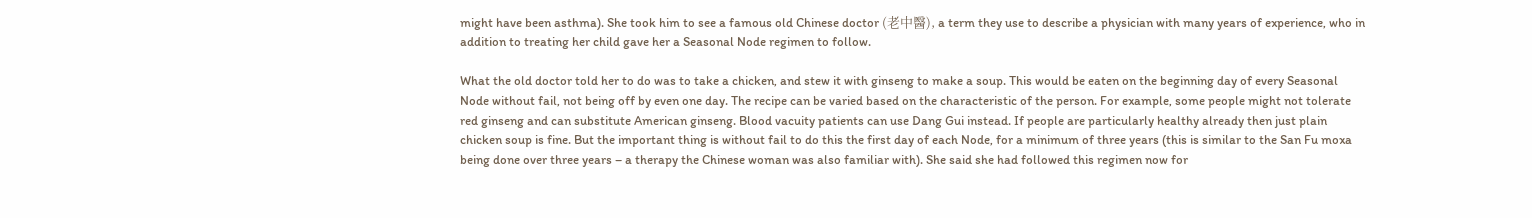might have been asthma). She took him to see a famous old Chinese doctor (老中醫), a term they use to describe a physician with many years of experience, who in addition to treating her child gave her a Seasonal Node regimen to follow.

What the old doctor told her to do was to take a chicken, and stew it with ginseng to make a soup. This would be eaten on the beginning day of every Seasonal Node without fail, not being off by even one day. The recipe can be varied based on the characteristic of the person. For example, some people might not tolerate red ginseng and can substitute American ginseng. Blood vacuity patients can use Dang Gui instead. If people are particularly healthy already then just plain chicken soup is fine. But the important thing is without fail to do this the first day of each Node, for a minimum of three years (this is similar to the San Fu moxa being done over three years – a therapy the Chinese woman was also familiar with). She said she had followed this regimen now for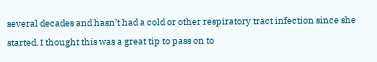several decades and hasn’t had a cold or other respiratory tract infection since she started. I thought this was a great tip to pass on to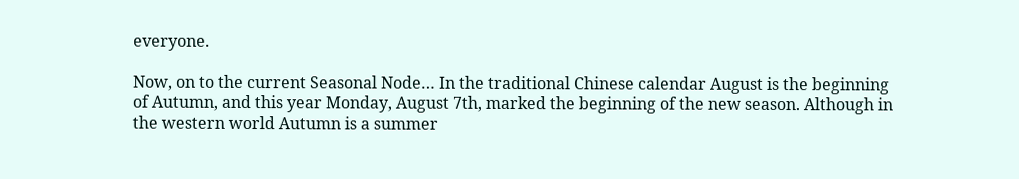everyone.

Now, on to the current Seasonal Node… In the traditional Chinese calendar August is the beginning of Autumn, and this year Monday, August 7th, marked the beginning of the new season. Although in the western world Autumn is a summer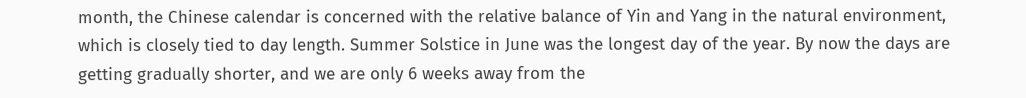month, the Chinese calendar is concerned with the relative balance of Yin and Yang in the natural environment, which is closely tied to day length. Summer Solstice in June was the longest day of the year. By now the days are getting gradually shorter, and we are only 6 weeks away from the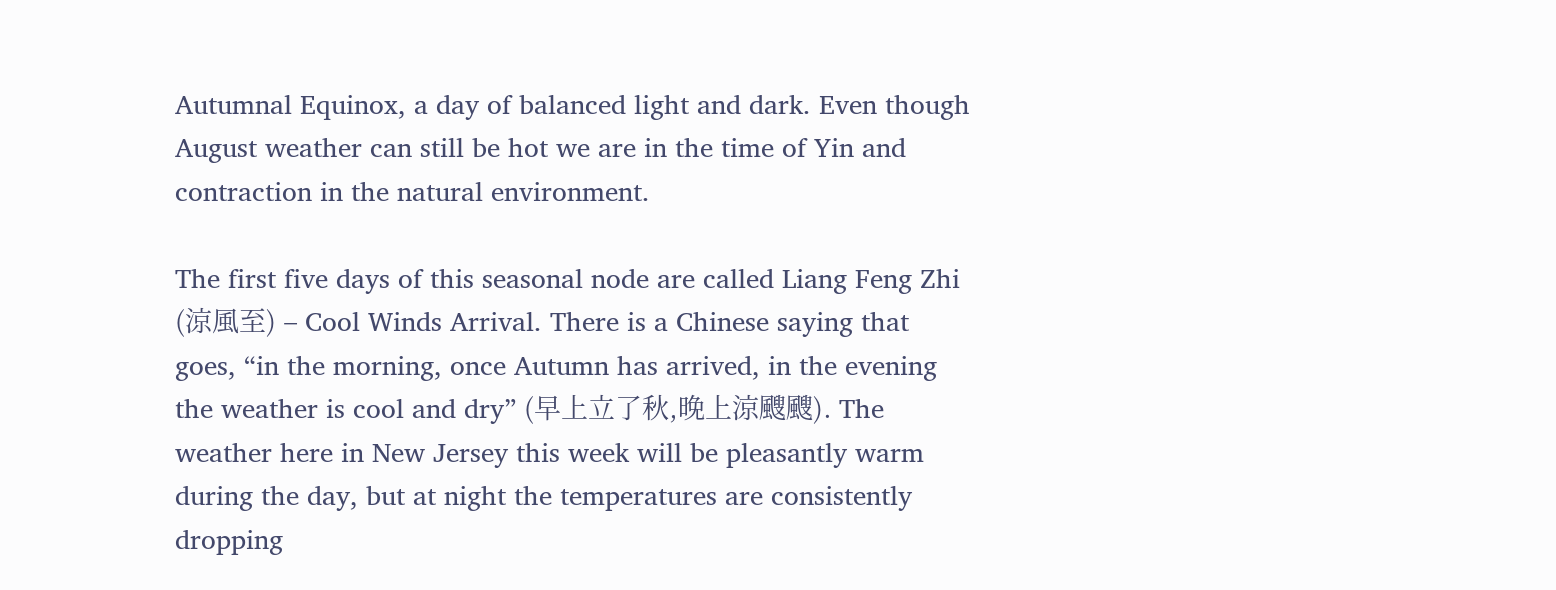Autumnal Equinox, a day of balanced light and dark. Even though August weather can still be hot we are in the time of Yin and contraction in the natural environment.

The first five days of this seasonal node are called Liang Feng Zhi (涼風至) – Cool Winds Arrival. There is a Chinese saying that goes, “in the morning, once Autumn has arrived, in the evening the weather is cool and dry” (早上立了秋,晚上涼颼颼). The weather here in New Jersey this week will be pleasantly warm during the day, but at night the temperatures are consistently dropping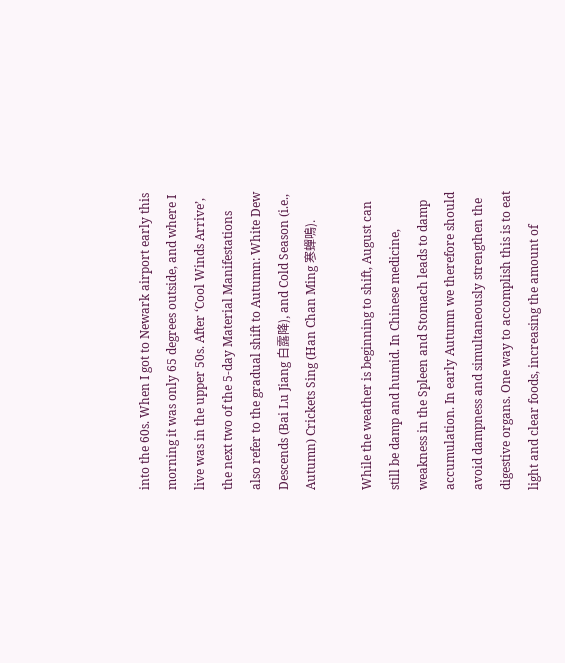into the 60s. When I got to Newark airport early this morning it was only 65 degrees outside, and where I live was in the upper 50s. After ‘Cool Winds Arrive’, the next two of the 5-day Material Manifestations also refer to the gradual shift to Autumn: White Dew Descends (Bai Lu Jiang 白露降), and Cold Season (i.e., Autumn) Crickets Sing (Han Chan Ming 寒蟬鳴).

While the weather is beginning to shift, August can still be damp and humid. In Chinese medicine, weakness in the Spleen and Stomach leads to damp accumulation. In early Autumn we therefore should avoid dampness and simultaneously strengthen the digestive organs. One way to accomplish this is to eat light and clear foods, increasing the amount of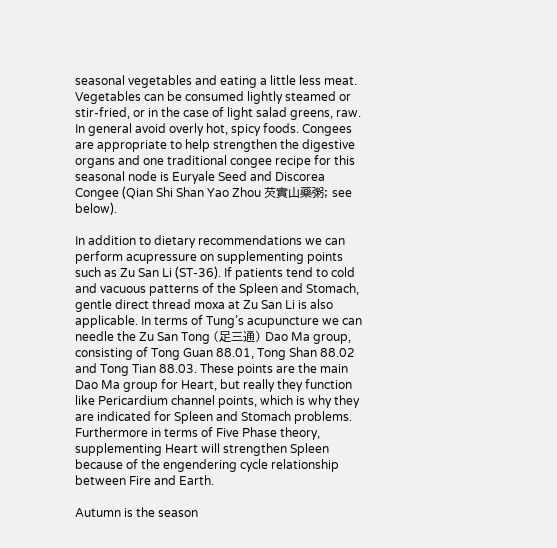seasonal vegetables and eating a little less meat. Vegetables can be consumed lightly steamed or stir-fried, or in the case of light salad greens, raw. In general avoid overly hot, spicy foods. Congees are appropriate to help strengthen the digestive organs and one traditional congee recipe for this seasonal node is Euryale Seed and Discorea Congee (Qian Shi Shan Yao Zhou 芡實山藥粥; see below).

In addition to dietary recommendations we can perform acupressure on supplementing points such as Zu San Li (ST-36). If patients tend to cold and vacuous patterns of the Spleen and Stomach, gentle direct thread moxa at Zu San Li is also applicable. In terms of Tung’s acupuncture we can needle the Zu San Tong (足三通) Dao Ma group, consisting of Tong Guan 88.01, Tong Shan 88.02 and Tong Tian 88.03. These points are the main Dao Ma group for Heart, but really they function like Pericardium channel points, which is why they are indicated for Spleen and Stomach problems. Furthermore in terms of Five Phase theory, supplementing Heart will strengthen Spleen because of the engendering cycle relationship between Fire and Earth.

Autumn is the season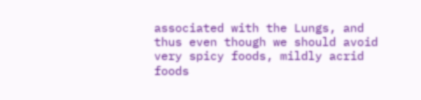associated with the Lungs, and thus even though we should avoid very spicy foods, mildly acrid foods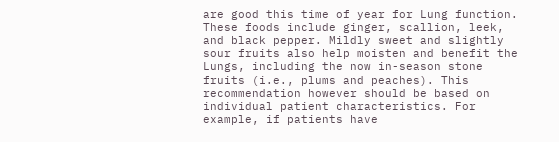are good this time of year for Lung function. These foods include ginger, scallion, leek, and black pepper. Mildly sweet and slightly sour fruits also help moisten and benefit the Lungs, including the now in-season stone fruits (i.e., plums and peaches). This recommendation however should be based on individual patient characteristics. For example, if patients have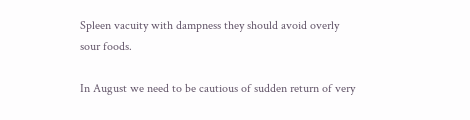Spleen vacuity with dampness they should avoid overly sour foods.

In August we need to be cautious of sudden return of very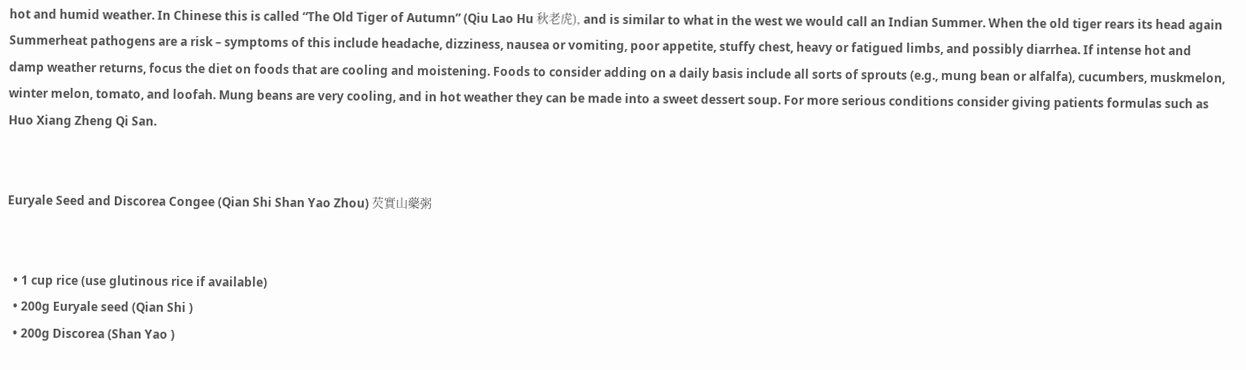hot and humid weather. In Chinese this is called “The Old Tiger of Autumn” (Qiu Lao Hu 秋老虎), and is similar to what in the west we would call an Indian Summer. When the old tiger rears its head again Summerheat pathogens are a risk – symptoms of this include headache, dizziness, nausea or vomiting, poor appetite, stuffy chest, heavy or fatigued limbs, and possibly diarrhea. If intense hot and damp weather returns, focus the diet on foods that are cooling and moistening. Foods to consider adding on a daily basis include all sorts of sprouts (e.g., mung bean or alfalfa), cucumbers, muskmelon, winter melon, tomato, and loofah. Mung beans are very cooling, and in hot weather they can be made into a sweet dessert soup. For more serious conditions consider giving patients formulas such as Huo Xiang Zheng Qi San.


Euryale Seed and Discorea Congee (Qian Shi Shan Yao Zhou) 芡實山藥粥


  • 1 cup rice (use glutinous rice if available)
  • 200g Euryale seed (Qian Shi )
  • 200g Discorea (Shan Yao )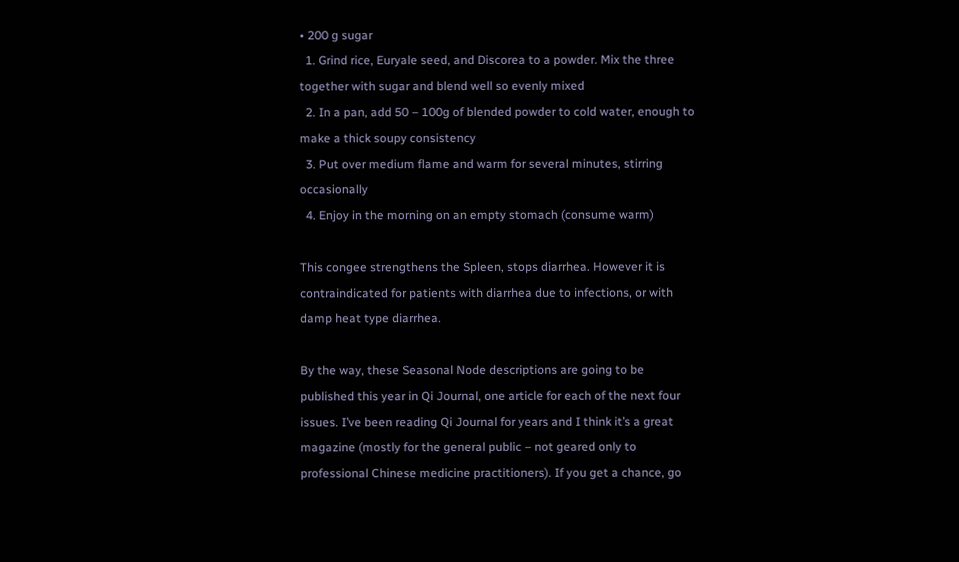• 200 g sugar
  1. Grind rice, Euryale seed, and Discorea to a powder. Mix the three together with sugar and blend well so evenly mixed
  2. In a pan, add 50 – 100g of blended powder to cold water, enough to make a thick soupy consistency
  3. Put over medium flame and warm for several minutes, stirring occasionally
  4. Enjoy in the morning on an empty stomach (consume warm)

This congee strengthens the Spleen, stops diarrhea. However it is contraindicated for patients with diarrhea due to infections, or with damp heat type diarrhea.

By the way, these Seasonal Node descriptions are going to be published this year in Qi Journal, one article for each of the next four issues. I’ve been reading Qi Journal for years and I think it’s a great magazine (mostly for the general public – not geared only to professional Chinese medicine practitioners). If you get a chance, go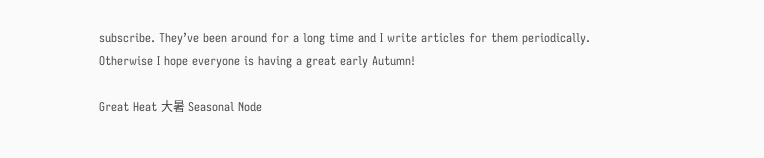subscribe. They’ve been around for a long time and I write articles for them periodically. Otherwise I hope everyone is having a great early Autumn!

Great Heat 大暑 Seasonal Node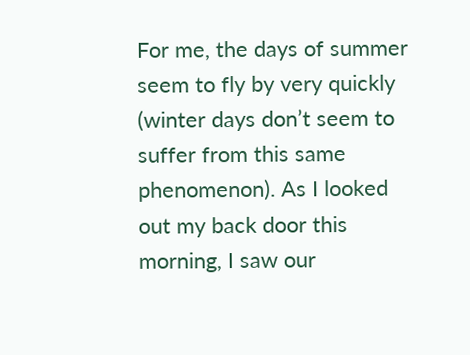For me, the days of summer seem to fly by very quickly (winter days don’t seem to suffer from this same phenomenon). As I looked out my back door this morning, I saw our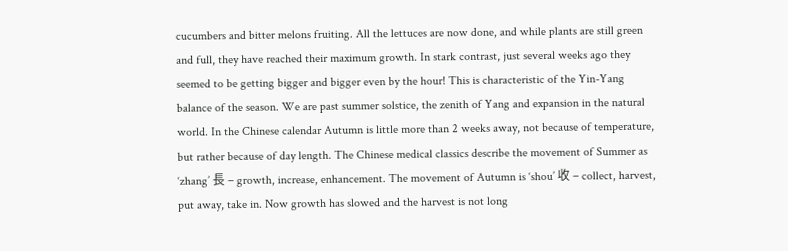cucumbers and bitter melons fruiting. All the lettuces are now done, and while plants are still green and full, they have reached their maximum growth. In stark contrast, just several weeks ago they seemed to be getting bigger and bigger even by the hour! This is characteristic of the Yin-Yang balance of the season. We are past summer solstice, the zenith of Yang and expansion in the natural world. In the Chinese calendar Autumn is little more than 2 weeks away, not because of temperature, but rather because of day length. The Chinese medical classics describe the movement of Summer as ‘zhang’ 長 – growth, increase, enhancement. The movement of Autumn is ‘shou’ 收 – collect, harvest, put away, take in. Now growth has slowed and the harvest is not long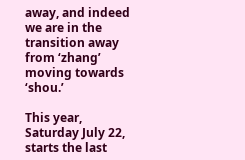away, and indeed we are in the transition away from ‘zhang’ moving towards ‘shou.’

This year, Saturday July 22, starts the last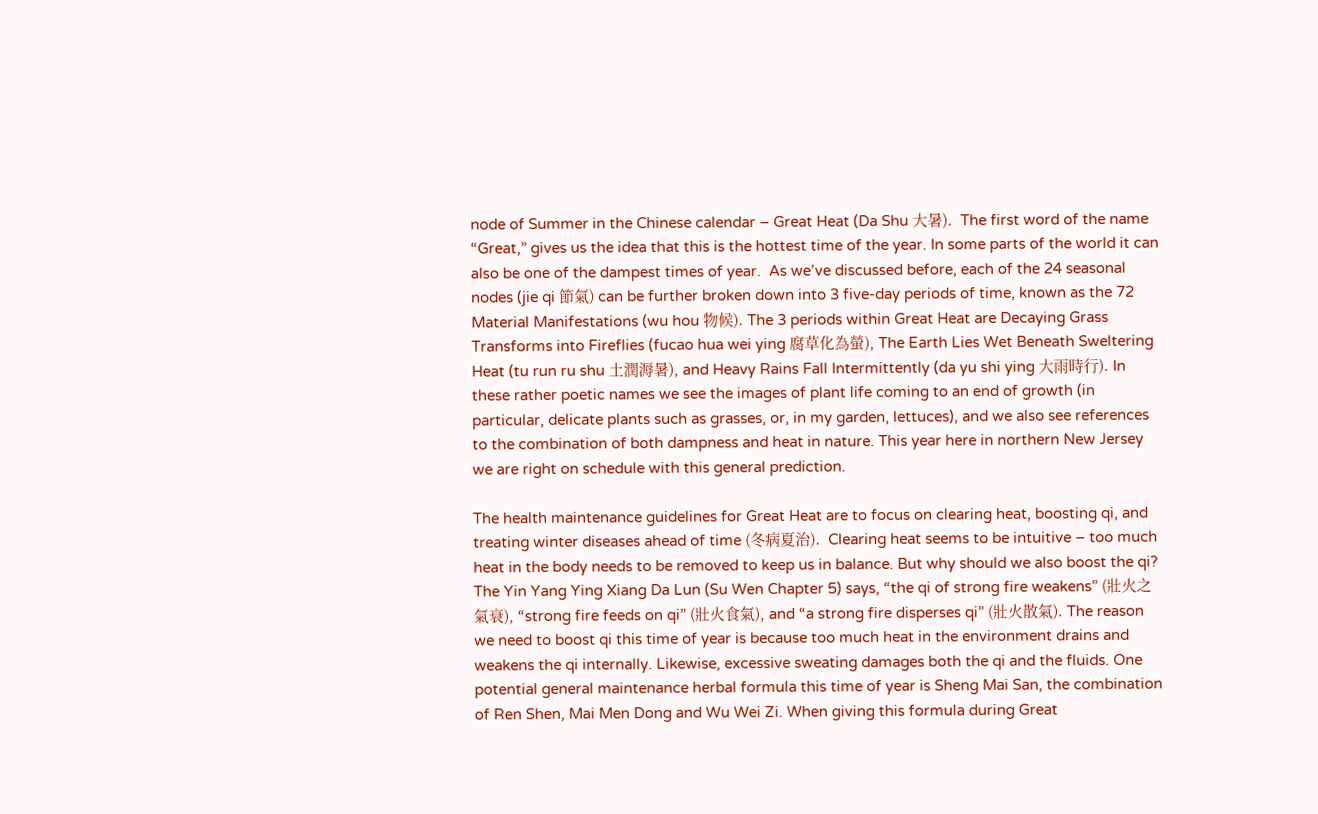node of Summer in the Chinese calendar – Great Heat (Da Shu 大暑).  The first word of the name “Great,” gives us the idea that this is the hottest time of the year. In some parts of the world it can also be one of the dampest times of year.  As we’ve discussed before, each of the 24 seasonal nodes (jie qi 節氣) can be further broken down into 3 five-day periods of time, known as the 72 Material Manifestations (wu hou 物候). The 3 periods within Great Heat are Decaying Grass Transforms into Fireflies (fucao hua wei ying 腐草化為螢), The Earth Lies Wet Beneath Sweltering Heat (tu run ru shu 土潤溽暑), and Heavy Rains Fall Intermittently (da yu shi ying 大雨時行). In these rather poetic names we see the images of plant life coming to an end of growth (in particular, delicate plants such as grasses, or, in my garden, lettuces), and we also see references to the combination of both dampness and heat in nature. This year here in northern New Jersey we are right on schedule with this general prediction.

The health maintenance guidelines for Great Heat are to focus on clearing heat, boosting qi, and treating winter diseases ahead of time (冬病夏治).  Clearing heat seems to be intuitive – too much heat in the body needs to be removed to keep us in balance. But why should we also boost the qi? The Yin Yang Ying Xiang Da Lun (Su Wen Chapter 5) says, “the qi of strong fire weakens” (壯火之氣衰), “strong fire feeds on qi” (壯火食氣), and “a strong fire disperses qi” (壯火散氣). The reason we need to boost qi this time of year is because too much heat in the environment drains and weakens the qi internally. Likewise, excessive sweating damages both the qi and the fluids. One potential general maintenance herbal formula this time of year is Sheng Mai San, the combination of Ren Shen, Mai Men Dong and Wu Wei Zi. When giving this formula during Great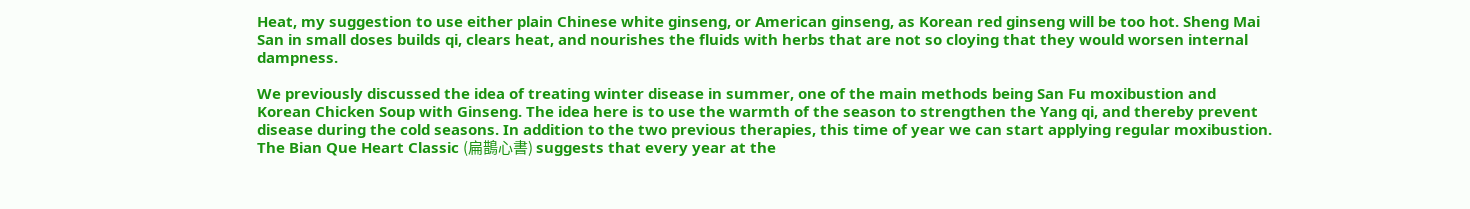Heat, my suggestion to use either plain Chinese white ginseng, or American ginseng, as Korean red ginseng will be too hot. Sheng Mai San in small doses builds qi, clears heat, and nourishes the fluids with herbs that are not so cloying that they would worsen internal dampness.

We previously discussed the idea of treating winter disease in summer, one of the main methods being San Fu moxibustion and Korean Chicken Soup with Ginseng. The idea here is to use the warmth of the season to strengthen the Yang qi, and thereby prevent disease during the cold seasons. In addition to the two previous therapies, this time of year we can start applying regular moxibustion. The Bian Que Heart Classic (扁鵲心書) suggests that every year at the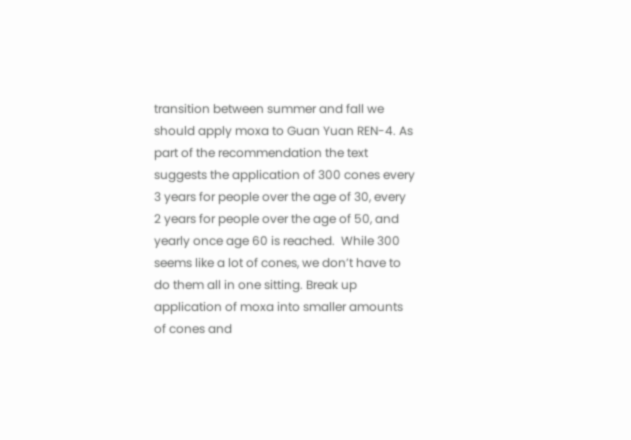transition between summer and fall we should apply moxa to Guan Yuan REN-4. As part of the recommendation the text suggests the application of 300 cones every 3 years for people over the age of 30, every 2 years for people over the age of 50, and yearly once age 60 is reached.  While 300 seems like a lot of cones, we don’t have to do them all in one sitting. Break up application of moxa into smaller amounts of cones and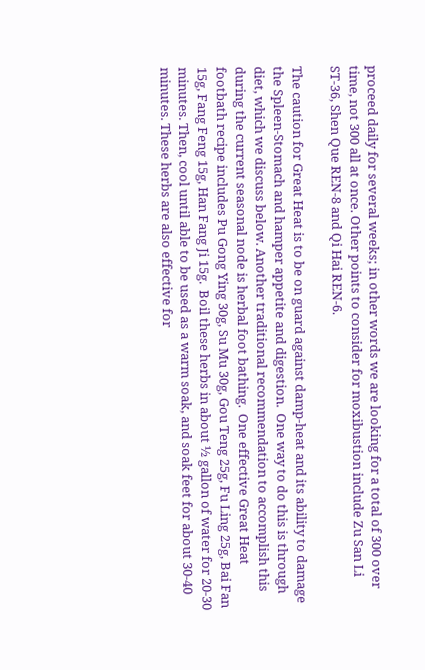proceed daily for several weeks; in other words we are looking for a total of 300 over time, not 300 all at once. Other points to consider for moxibustion include Zu San Li ST-36, Shen Que REN-8 and Qi Hai REN-6.

The caution for Great Heat is to be on guard against damp-heat and its ability to damage the Spleen-Stomach and hamper appetite and digestion.  One way to do this is through diet, which we discuss below. Another traditional recommendation to accomplish this during the current seasonal node is herbal foot bathing.  One effective Great Heat footbath recipe includes Pu Gong Ying 30g, Su Mu 30g, Gou Teng 25g, Fu Ling 25g, Bai Fan 15g, Fang Feng 15g, Han Fang Ji 15g.  Boil these herbs in about ½ gallon of water for 20-30 minutes. Then, cool until able to be used as a warm soak, and soak feet for about 30-40 minutes. These herbs are also effective for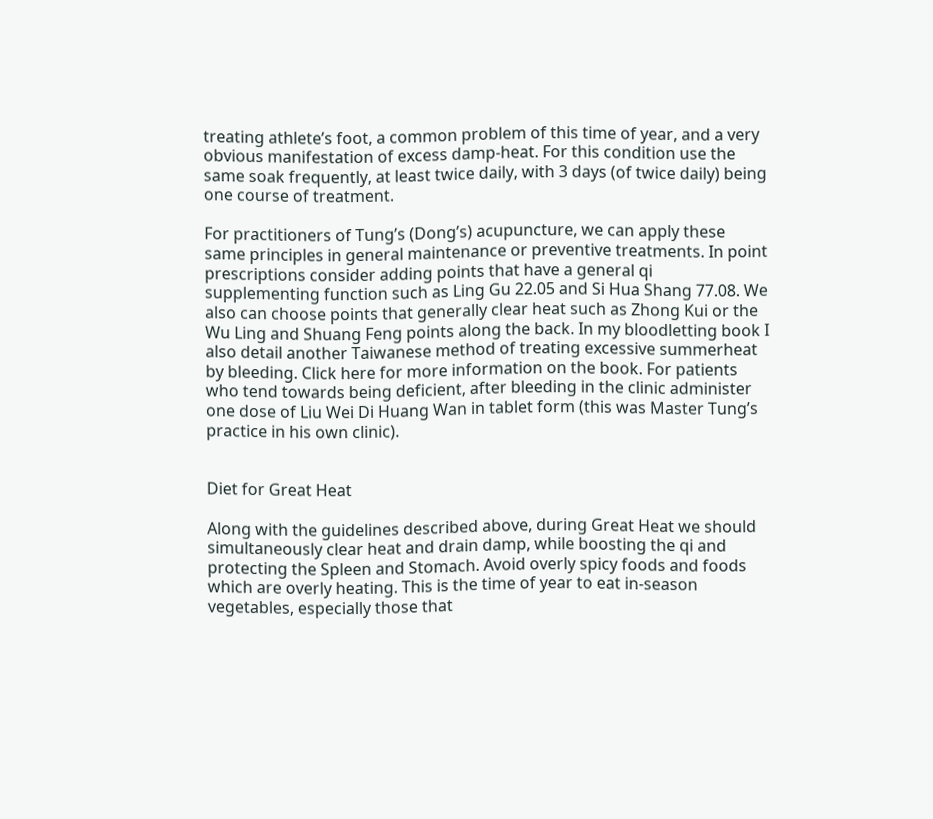treating athlete’s foot, a common problem of this time of year, and a very obvious manifestation of excess damp-heat. For this condition use the same soak frequently, at least twice daily, with 3 days (of twice daily) being one course of treatment.

For practitioners of Tung’s (Dong’s) acupuncture, we can apply these same principles in general maintenance or preventive treatments. In point prescriptions consider adding points that have a general qi supplementing function such as Ling Gu 22.05 and Si Hua Shang 77.08. We also can choose points that generally clear heat such as Zhong Kui or the Wu Ling and Shuang Feng points along the back. In my bloodletting book I also detail another Taiwanese method of treating excessive summerheat by bleeding. Click here for more information on the book. For patients who tend towards being deficient, after bleeding in the clinic administer one dose of Liu Wei Di Huang Wan in tablet form (this was Master Tung’s practice in his own clinic).


Diet for Great Heat

Along with the guidelines described above, during Great Heat we should simultaneously clear heat and drain damp, while boosting the qi and protecting the Spleen and Stomach. Avoid overly spicy foods and foods which are overly heating. This is the time of year to eat in-season vegetables, especially those that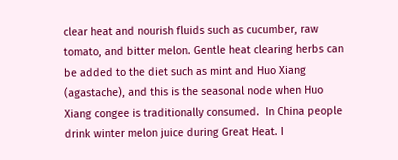clear heat and nourish fluids such as cucumber, raw tomato, and bitter melon. Gentle heat clearing herbs can be added to the diet such as mint and Huo Xiang (agastache), and this is the seasonal node when Huo Xiang congee is traditionally consumed.  In China people drink winter melon juice during Great Heat. I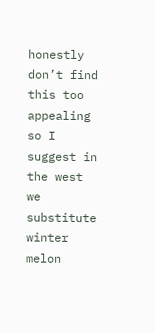honestly don’t find this too appealing so I suggest in the west we substitute winter melon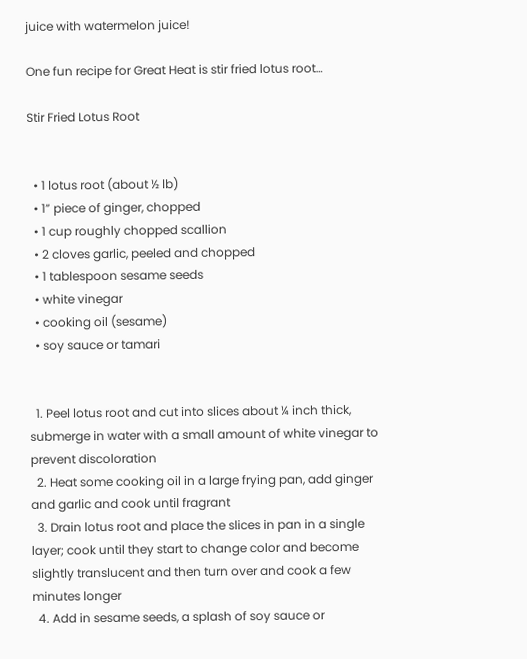juice with watermelon juice!

One fun recipe for Great Heat is stir fried lotus root…

Stir Fried Lotus Root


  • 1 lotus root (about ½ lb)
  • 1” piece of ginger, chopped
  • 1 cup roughly chopped scallion
  • 2 cloves garlic, peeled and chopped
  • 1 tablespoon sesame seeds
  • white vinegar
  • cooking oil (sesame)
  • soy sauce or tamari


  1. Peel lotus root and cut into slices about ¼ inch thick, submerge in water with a small amount of white vinegar to prevent discoloration
  2. Heat some cooking oil in a large frying pan, add ginger and garlic and cook until fragrant
  3. Drain lotus root and place the slices in pan in a single layer; cook until they start to change color and become slightly translucent and then turn over and cook a few minutes longer
  4. Add in sesame seeds, a splash of soy sauce or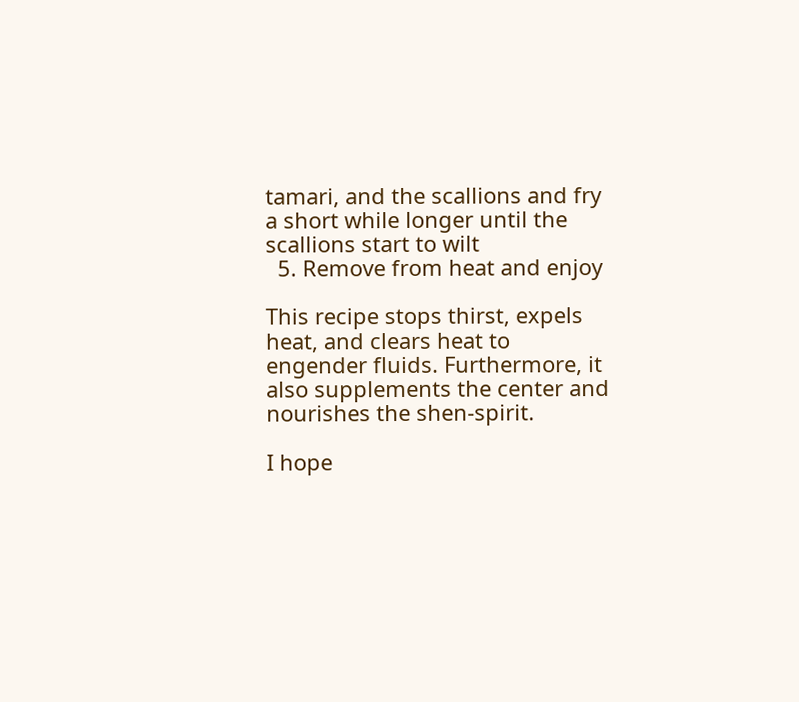tamari, and the scallions and fry a short while longer until the scallions start to wilt
  5. Remove from heat and enjoy

This recipe stops thirst, expels heat, and clears heat to engender fluids. Furthermore, it also supplements the center and nourishes the shen-spirit.

I hope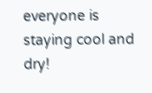everyone is staying cool and dry!